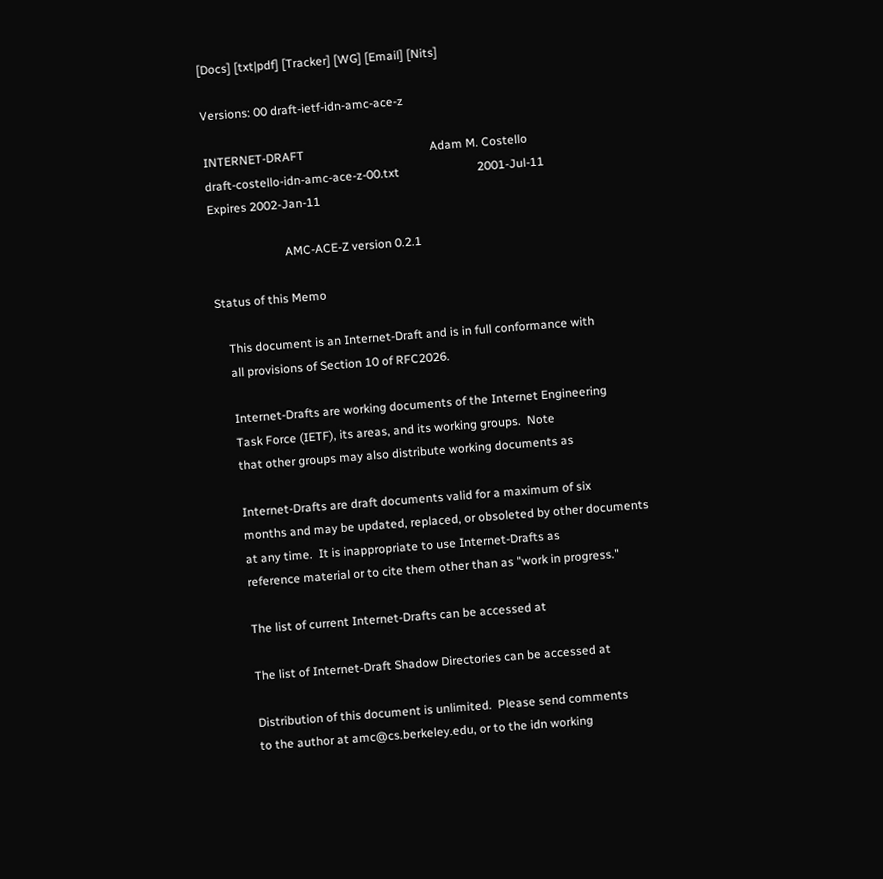[Docs] [txt|pdf] [Tracker] [WG] [Email] [Nits]

Versions: 00 draft-ietf-idn-amc-ace-z

INTERNET-DRAFT                                          Adam M. Costello
draft-costello-idn-amc-ace-z-00.txt                          2001-Jul-11
Expires 2002-Jan-11

                         AMC-ACE-Z version 0.2.1

Status of this Memo

    This document is an Internet-Draft and is in full conformance with
    all provisions of Section 10 of RFC2026.

    Internet-Drafts are working documents of the Internet Engineering
    Task Force (IETF), its areas, and its working groups.  Note
    that other groups may also distribute working documents as

    Internet-Drafts are draft documents valid for a maximum of six
    months and may be updated, replaced, or obsoleted by other documents
    at any time.  It is inappropriate to use Internet-Drafts as
    reference material or to cite them other than as "work in progress."

    The list of current Internet-Drafts can be accessed at

    The list of Internet-Draft Shadow Directories can be accessed at

    Distribution of this document is unlimited.  Please send comments
    to the author at amc@cs.berkeley.edu, or to the idn working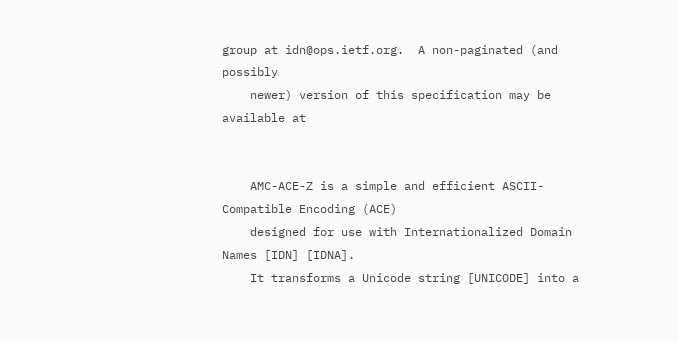group at idn@ops.ietf.org.  A non-paginated (and possibly
    newer) version of this specification may be available at


    AMC-ACE-Z is a simple and efficient ASCII-Compatible Encoding (ACE)
    designed for use with Internationalized Domain Names [IDN] [IDNA].
    It transforms a Unicode string [UNICODE] into a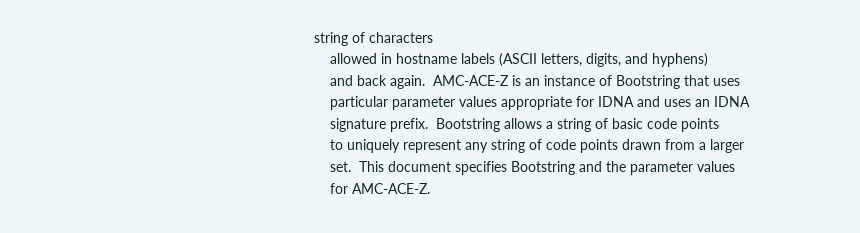string of characters
    allowed in hostname labels (ASCII letters, digits, and hyphens)
    and back again.  AMC-ACE-Z is an instance of Bootstring that uses
    particular parameter values appropriate for IDNA and uses an IDNA
    signature prefix.  Bootstring allows a string of basic code points
    to uniquely represent any string of code points drawn from a larger
    set.  This document specifies Bootstring and the parameter values
    for AMC-ACE-Z.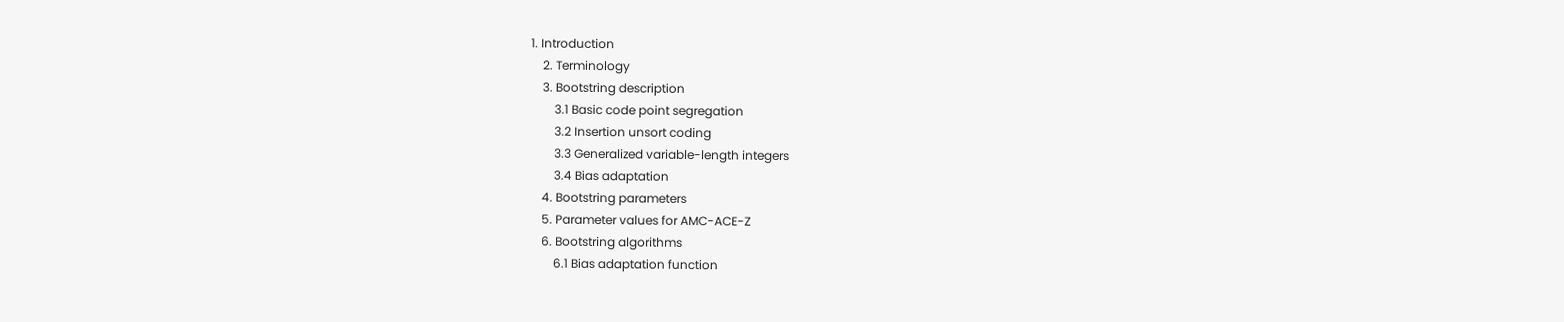1. Introduction
    2. Terminology
    3. Bootstring description
        3.1 Basic code point segregation
        3.2 Insertion unsort coding
        3.3 Generalized variable-length integers
        3.4 Bias adaptation
    4. Bootstring parameters
    5. Parameter values for AMC-ACE-Z
    6. Bootstring algorithms
        6.1 Bias adaptation function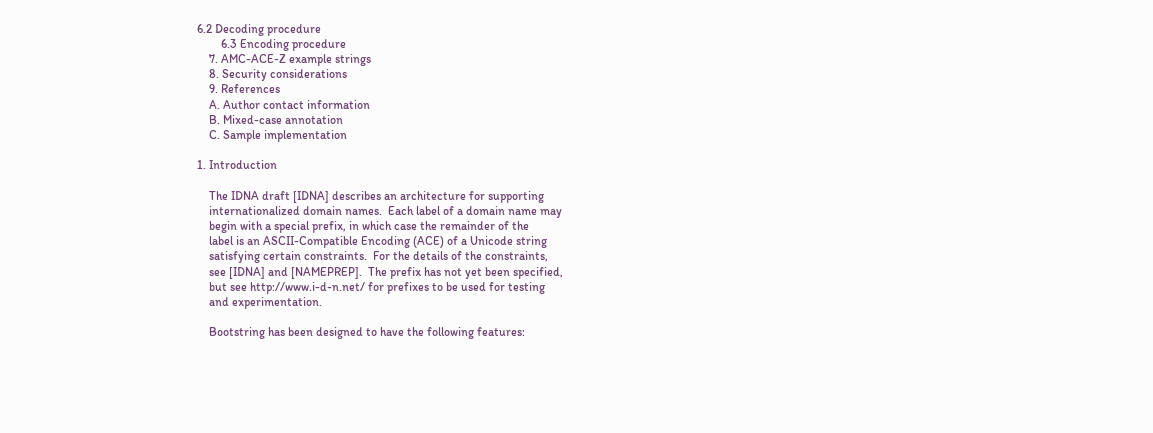6.2 Decoding procedure
        6.3 Encoding procedure
    7. AMC-ACE-Z example strings
    8. Security considerations
    9. References
    A. Author contact information
    B. Mixed-case annotation
    C. Sample implementation

1. Introduction

    The IDNA draft [IDNA] describes an architecture for supporting
    internationalized domain names.  Each label of a domain name may
    begin with a special prefix, in which case the remainder of the
    label is an ASCII-Compatible Encoding (ACE) of a Unicode string
    satisfying certain constraints.  For the details of the constraints,
    see [IDNA] and [NAMEPREP].  The prefix has not yet been specified,
    but see http://www.i-d-n.net/ for prefixes to be used for testing
    and experimentation.

    Bootstring has been designed to have the following features: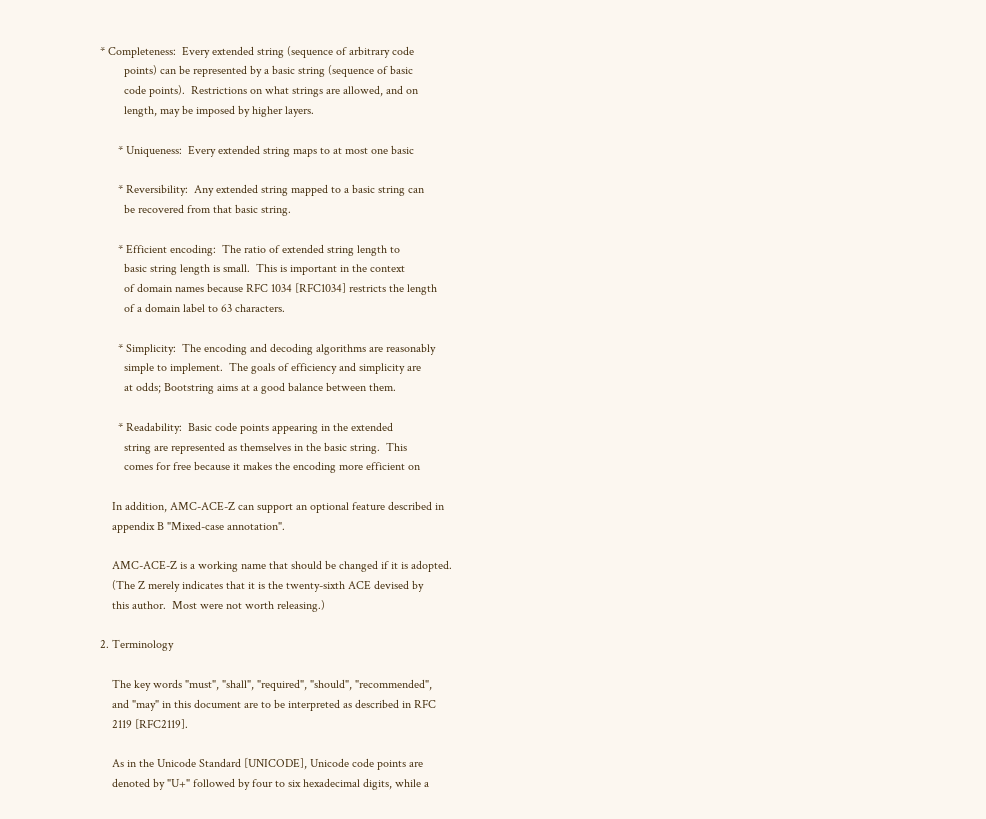* Completeness:  Every extended string (sequence of arbitrary code
        points) can be represented by a basic string (sequence of basic
        code points).  Restrictions on what strings are allowed, and on
        length, may be imposed by higher layers.

      * Uniqueness:  Every extended string maps to at most one basic

      * Reversibility:  Any extended string mapped to a basic string can
        be recovered from that basic string.

      * Efficient encoding:  The ratio of extended string length to
        basic string length is small.  This is important in the context
        of domain names because RFC 1034 [RFC1034] restricts the length
        of a domain label to 63 characters.

      * Simplicity:  The encoding and decoding algorithms are reasonably
        simple to implement.  The goals of efficiency and simplicity are
        at odds; Bootstring aims at a good balance between them.

      * Readability:  Basic code points appearing in the extended
        string are represented as themselves in the basic string.  This
        comes for free because it makes the encoding more efficient on

    In addition, AMC-ACE-Z can support an optional feature described in
    appendix B "Mixed-case annotation".

    AMC-ACE-Z is a working name that should be changed if it is adopted.
    (The Z merely indicates that it is the twenty-sixth ACE devised by
    this author.  Most were not worth releasing.)

2. Terminology

    The key words "must", "shall", "required", "should", "recommended",
    and "may" in this document are to be interpreted as described in RFC
    2119 [RFC2119].

    As in the Unicode Standard [UNICODE], Unicode code points are
    denoted by "U+" followed by four to six hexadecimal digits, while a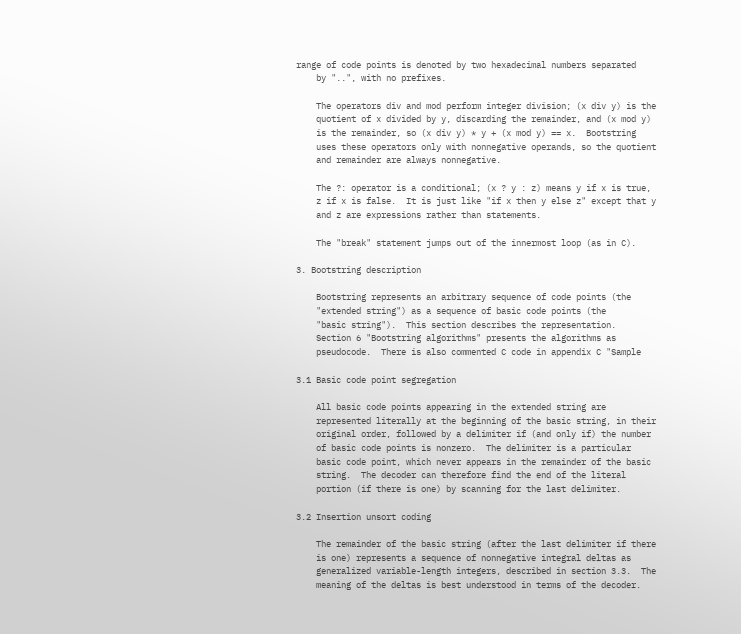range of code points is denoted by two hexadecimal numbers separated
    by "..", with no prefixes.

    The operators div and mod perform integer division; (x div y) is the
    quotient of x divided by y, discarding the remainder, and (x mod y)
    is the remainder, so (x div y) * y + (x mod y) == x.  Bootstring
    uses these operators only with nonnegative operands, so the quotient
    and remainder are always nonnegative.

    The ?: operator is a conditional; (x ? y : z) means y if x is true,
    z if x is false.  It is just like "if x then y else z" except that y
    and z are expressions rather than statements.

    The "break" statement jumps out of the innermost loop (as in C).

3. Bootstring description

    Bootstring represents an arbitrary sequence of code points (the
    "extended string") as a sequence of basic code points (the
    "basic string").  This section describes the representation.
    Section 6 "Bootstring algorithms" presents the algorithms as
    pseudocode.  There is also commented C code in appendix C "Sample

3.1 Basic code point segregation

    All basic code points appearing in the extended string are
    represented literally at the beginning of the basic string, in their
    original order, followed by a delimiter if (and only if) the number
    of basic code points is nonzero.  The delimiter is a particular
    basic code point, which never appears in the remainder of the basic
    string.  The decoder can therefore find the end of the literal
    portion (if there is one) by scanning for the last delimiter.

3.2 Insertion unsort coding

    The remainder of the basic string (after the last delimiter if there
    is one) represents a sequence of nonnegative integral deltas as
    generalized variable-length integers, described in section 3.3.  The
    meaning of the deltas is best understood in terms of the decoder.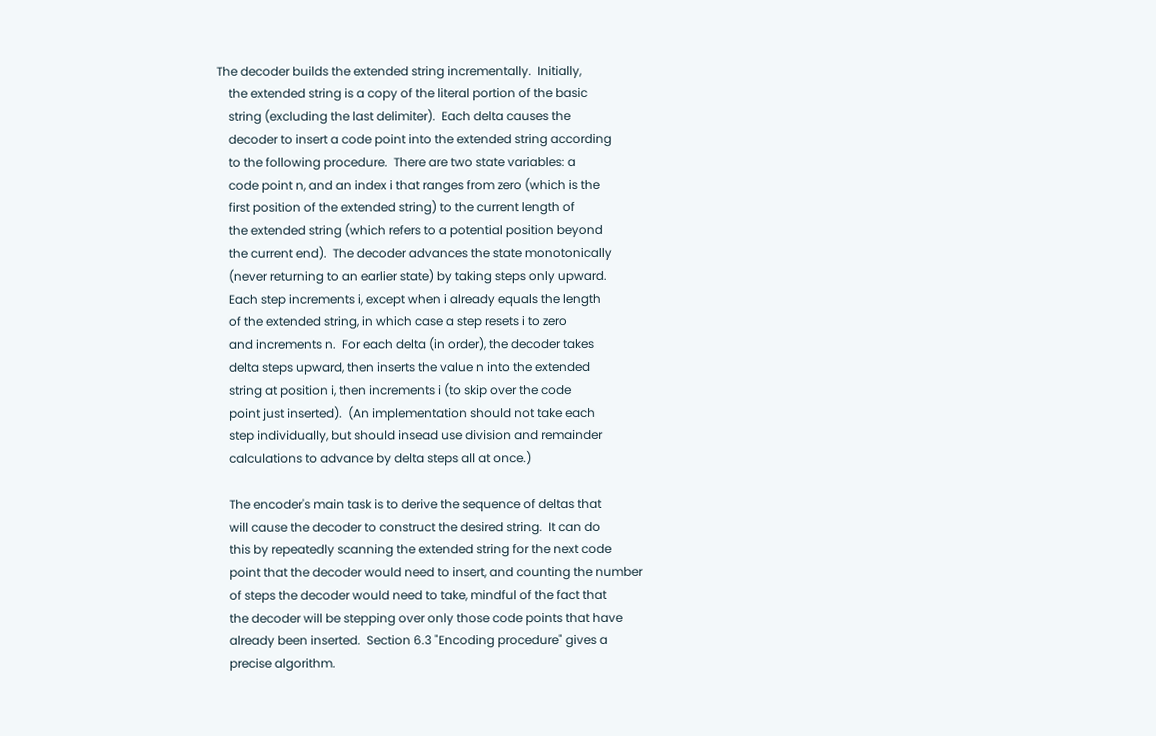The decoder builds the extended string incrementally.  Initially,
    the extended string is a copy of the literal portion of the basic
    string (excluding the last delimiter).  Each delta causes the
    decoder to insert a code point into the extended string according
    to the following procedure.  There are two state variables: a
    code point n, and an index i that ranges from zero (which is the
    first position of the extended string) to the current length of
    the extended string (which refers to a potential position beyond
    the current end).  The decoder advances the state monotonically
    (never returning to an earlier state) by taking steps only upward.
    Each step increments i, except when i already equals the length
    of the extended string, in which case a step resets i to zero
    and increments n.  For each delta (in order), the decoder takes
    delta steps upward, then inserts the value n into the extended
    string at position i, then increments i (to skip over the code
    point just inserted).  (An implementation should not take each
    step individually, but should insead use division and remainder
    calculations to advance by delta steps all at once.)

    The encoder's main task is to derive the sequence of deltas that
    will cause the decoder to construct the desired string.  It can do
    this by repeatedly scanning the extended string for the next code
    point that the decoder would need to insert, and counting the number
    of steps the decoder would need to take, mindful of the fact that
    the decoder will be stepping over only those code points that have
    already been inserted.  Section 6.3 "Encoding procedure" gives a
    precise algorithm.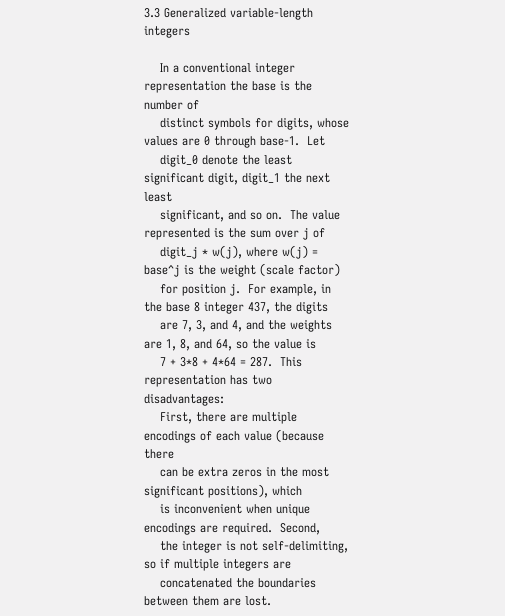3.3 Generalized variable-length integers

    In a conventional integer representation the base is the number of
    distinct symbols for digits, whose values are 0 through base-1.  Let
    digit_0 denote the least significant digit, digit_1 the next least
    significant, and so on.  The value represented is the sum over j of
    digit_j * w(j), where w(j) = base^j is the weight (scale factor)
    for position j.  For example, in the base 8 integer 437, the digits
    are 7, 3, and 4, and the weights are 1, 8, and 64, so the value is
    7 + 3*8 + 4*64 = 287.  This representation has two disadvantages:
    First, there are multiple encodings of each value (because there
    can be extra zeros in the most significant positions), which
    is inconvenient when unique encodings are required.  Second,
    the integer is not self-delimiting, so if multiple integers are
    concatenated the boundaries between them are lost.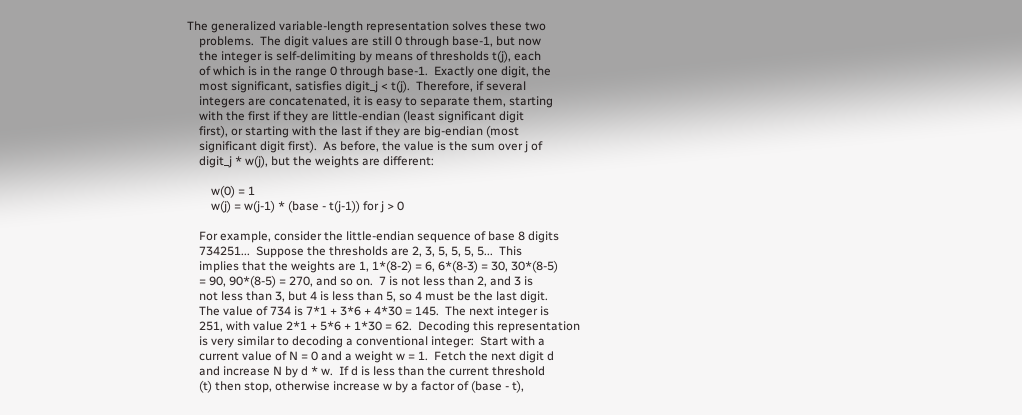The generalized variable-length representation solves these two
    problems.  The digit values are still 0 through base-1, but now
    the integer is self-delimiting by means of thresholds t(j), each
    of which is in the range 0 through base-1.  Exactly one digit, the
    most significant, satisfies digit_j < t(j).  Therefore, if several
    integers are concatenated, it is easy to separate them, starting
    with the first if they are little-endian (least significant digit
    first), or starting with the last if they are big-endian (most
    significant digit first).  As before, the value is the sum over j of
    digit_j * w(j), but the weights are different:

        w(0) = 1
        w(j) = w(j-1) * (base - t(j-1)) for j > 0

    For example, consider the little-endian sequence of base 8 digits
    734251...  Suppose the thresholds are 2, 3, 5, 5, 5, 5...  This
    implies that the weights are 1, 1*(8-2) = 6, 6*(8-3) = 30, 30*(8-5)
    = 90, 90*(8-5) = 270, and so on.  7 is not less than 2, and 3 is
    not less than 3, but 4 is less than 5, so 4 must be the last digit.
    The value of 734 is 7*1 + 3*6 + 4*30 = 145.  The next integer is
    251, with value 2*1 + 5*6 + 1*30 = 62.  Decoding this representation
    is very similar to decoding a conventional integer:  Start with a
    current value of N = 0 and a weight w = 1.  Fetch the next digit d
    and increase N by d * w.  If d is less than the current threshold
    (t) then stop, otherwise increase w by a factor of (base - t),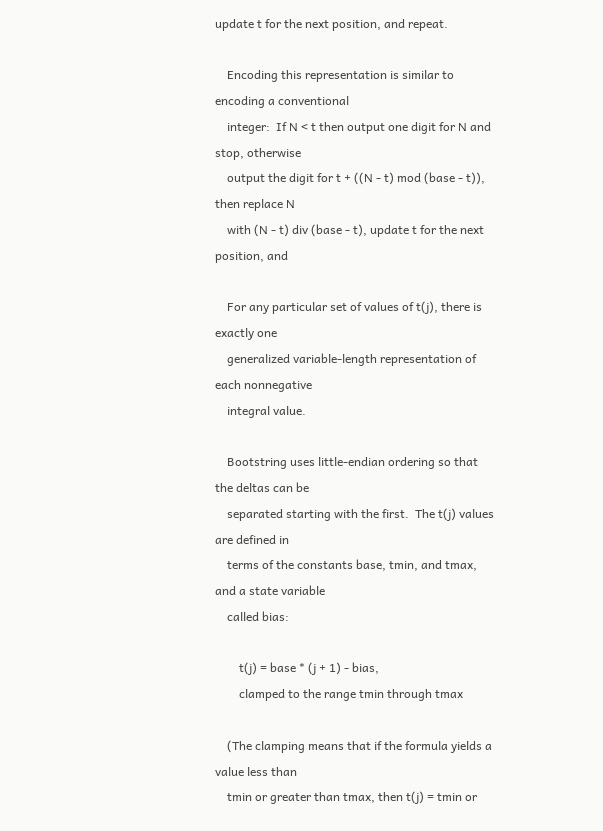update t for the next position, and repeat.

    Encoding this representation is similar to encoding a conventional
    integer:  If N < t then output one digit for N and stop, otherwise
    output the digit for t + ((N - t) mod (base - t)), then replace N
    with (N - t) div (base - t), update t for the next position, and

    For any particular set of values of t(j), there is exactly one
    generalized variable-length representation of each nonnegative
    integral value.

    Bootstring uses little-endian ordering so that the deltas can be
    separated starting with the first.  The t(j) values are defined in
    terms of the constants base, tmin, and tmax, and a state variable
    called bias:

        t(j) = base * (j + 1) - bias,
        clamped to the range tmin through tmax

    (The clamping means that if the formula yields a value less than
    tmin or greater than tmax, then t(j) = tmin or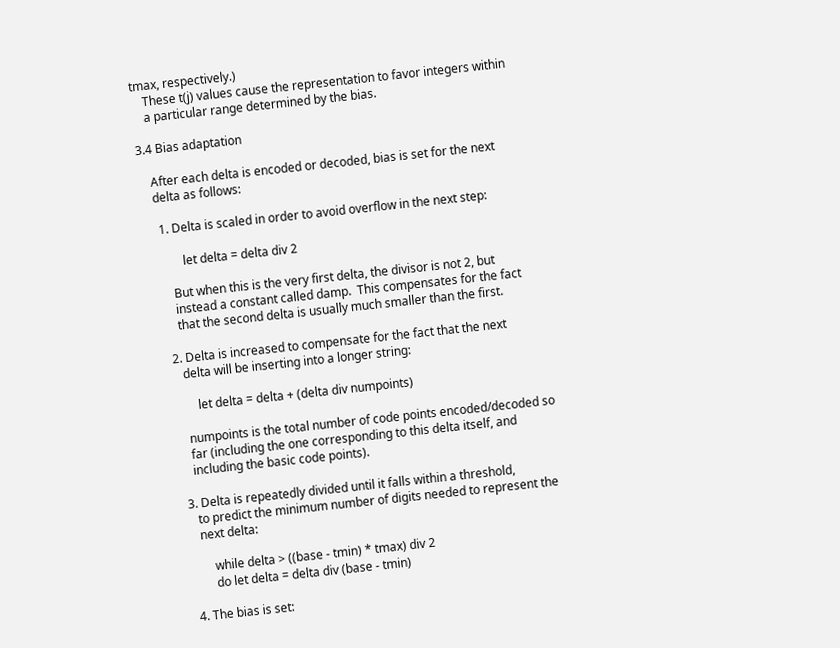tmax, respectively.)
    These t(j) values cause the representation to favor integers within
    a particular range determined by the bias.

3.4 Bias adaptation

    After each delta is encoded or decoded, bias is set for the next
    delta as follows:

     1. Delta is scaled in order to avoid overflow in the next step:

            let delta = delta div 2

        But when this is the very first delta, the divisor is not 2, but
        instead a constant called damp.  This compensates for the fact
        that the second delta is usually much smaller than the first.

     2. Delta is increased to compensate for the fact that the next
        delta will be inserting into a longer string:

            let delta = delta + (delta div numpoints)

        numpoints is the total number of code points encoded/decoded so
        far (including the one corresponding to this delta itself, and
        including the basic code points).

     3. Delta is repeatedly divided until it falls within a threshold,
        to predict the minimum number of digits needed to represent the
        next delta:

            while delta > ((base - tmin) * tmax) div 2
            do let delta = delta div (base - tmin)

     4. The bias is set: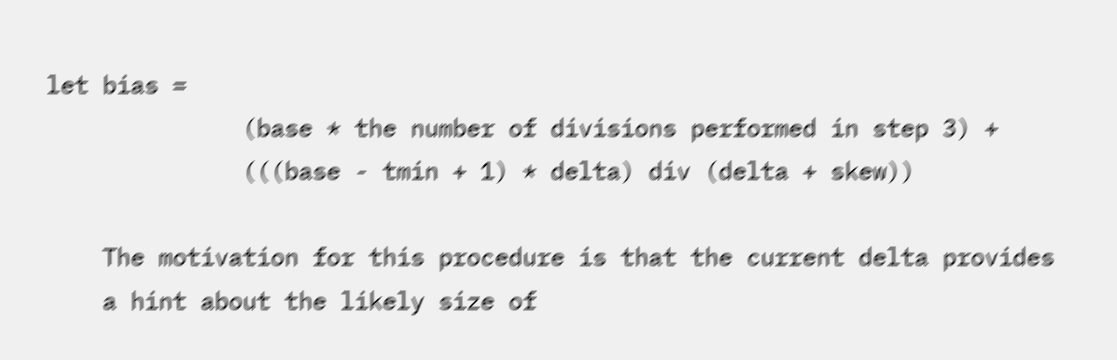let bias =
              (base * the number of divisions performed in step 3) +
              (((base - tmin + 1) * delta) div (delta + skew))

    The motivation for this procedure is that the current delta provides
    a hint about the likely size of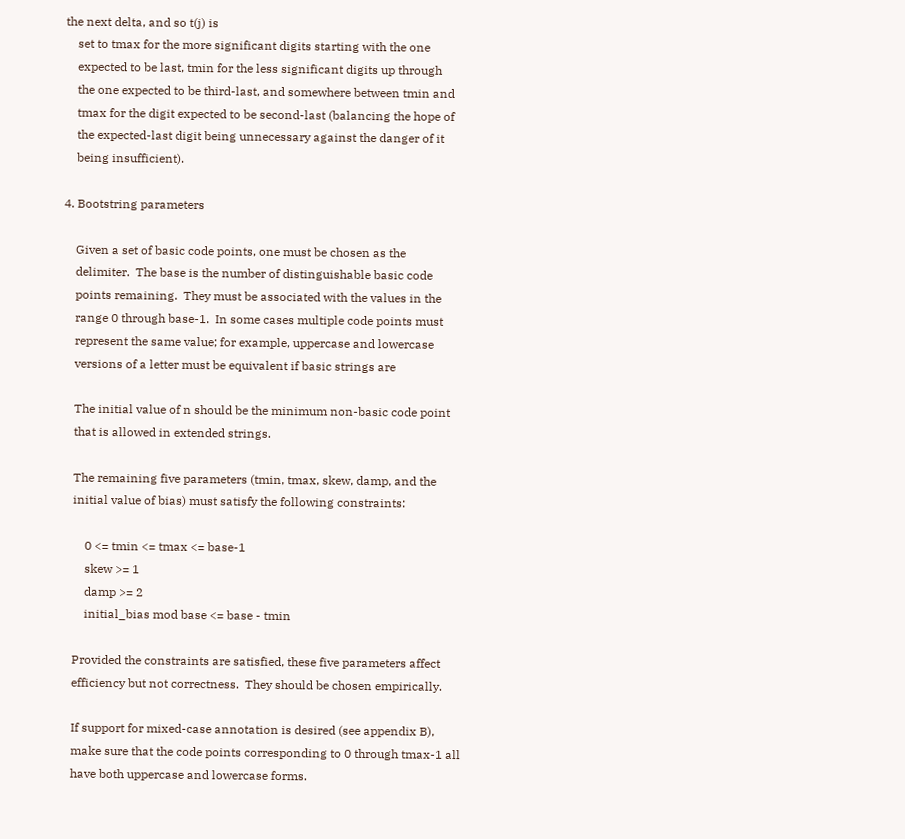the next delta, and so t(j) is
    set to tmax for the more significant digits starting with the one
    expected to be last, tmin for the less significant digits up through
    the one expected to be third-last, and somewhere between tmin and
    tmax for the digit expected to be second-last (balancing the hope of
    the expected-last digit being unnecessary against the danger of it
    being insufficient).

4. Bootstring parameters

    Given a set of basic code points, one must be chosen as the
    delimiter.  The base is the number of distinguishable basic code
    points remaining.  They must be associated with the values in the
    range 0 through base-1.  In some cases multiple code points must
    represent the same value; for example, uppercase and lowercase
    versions of a letter must be equivalent if basic strings are

    The initial value of n should be the minimum non-basic code point
    that is allowed in extended strings.

    The remaining five parameters (tmin, tmax, skew, damp, and the
    initial value of bias) must satisfy the following constraints:

        0 <= tmin <= tmax <= base-1
        skew >= 1
        damp >= 2
        initial_bias mod base <= base - tmin

    Provided the constraints are satisfied, these five parameters affect
    efficiency but not correctness.  They should be chosen empirically.

    If support for mixed-case annotation is desired (see appendix B),
    make sure that the code points corresponding to 0 through tmax-1 all
    have both uppercase and lowercase forms.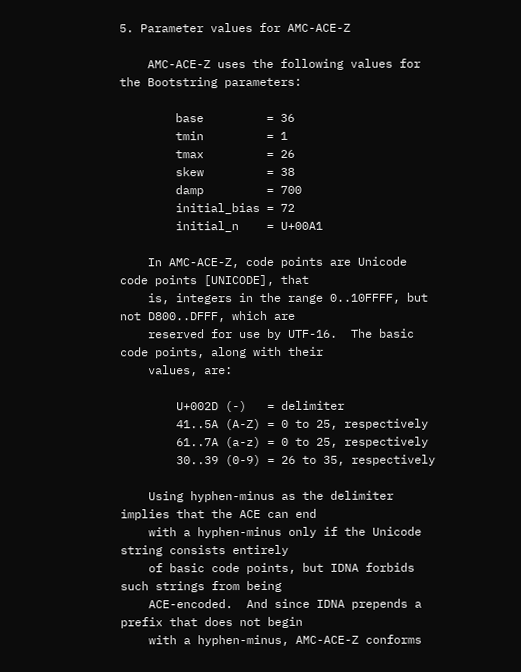5. Parameter values for AMC-ACE-Z

    AMC-ACE-Z uses the following values for the Bootstring parameters:

        base         = 36
        tmin         = 1
        tmax         = 26
        skew         = 38
        damp         = 700
        initial_bias = 72
        initial_n    = U+00A1

    In AMC-ACE-Z, code points are Unicode code points [UNICODE], that
    is, integers in the range 0..10FFFF, but not D800..DFFF, which are
    reserved for use by UTF-16.  The basic code points, along with their
    values, are:

        U+002D (-)   = delimiter
        41..5A (A-Z) = 0 to 25, respectively
        61..7A (a-z) = 0 to 25, respectively
        30..39 (0-9) = 26 to 35, respectively

    Using hyphen-minus as the delimiter implies that the ACE can end
    with a hyphen-minus only if the Unicode string consists entirely
    of basic code points, but IDNA forbids such strings from being
    ACE-encoded.  And since IDNA prepends a prefix that does not begin
    with a hyphen-minus, AMC-ACE-Z conforms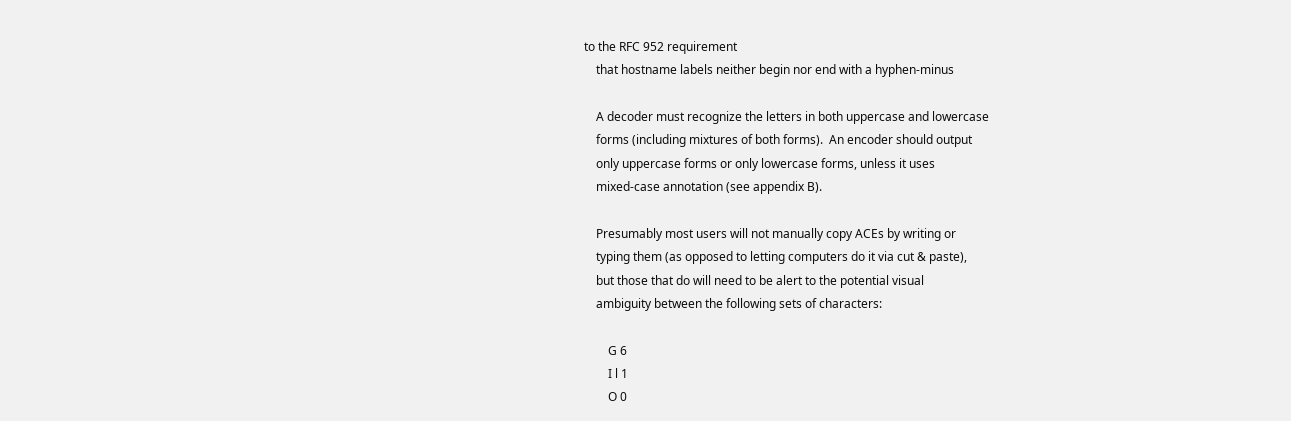to the RFC 952 requirement
    that hostname labels neither begin nor end with a hyphen-minus

    A decoder must recognize the letters in both uppercase and lowercase
    forms (including mixtures of both forms).  An encoder should output
    only uppercase forms or only lowercase forms, unless it uses
    mixed-case annotation (see appendix B).

    Presumably most users will not manually copy ACEs by writing or
    typing them (as opposed to letting computers do it via cut & paste),
    but those that do will need to be alert to the potential visual
    ambiguity between the following sets of characters:

        G 6
        I l 1
        O 0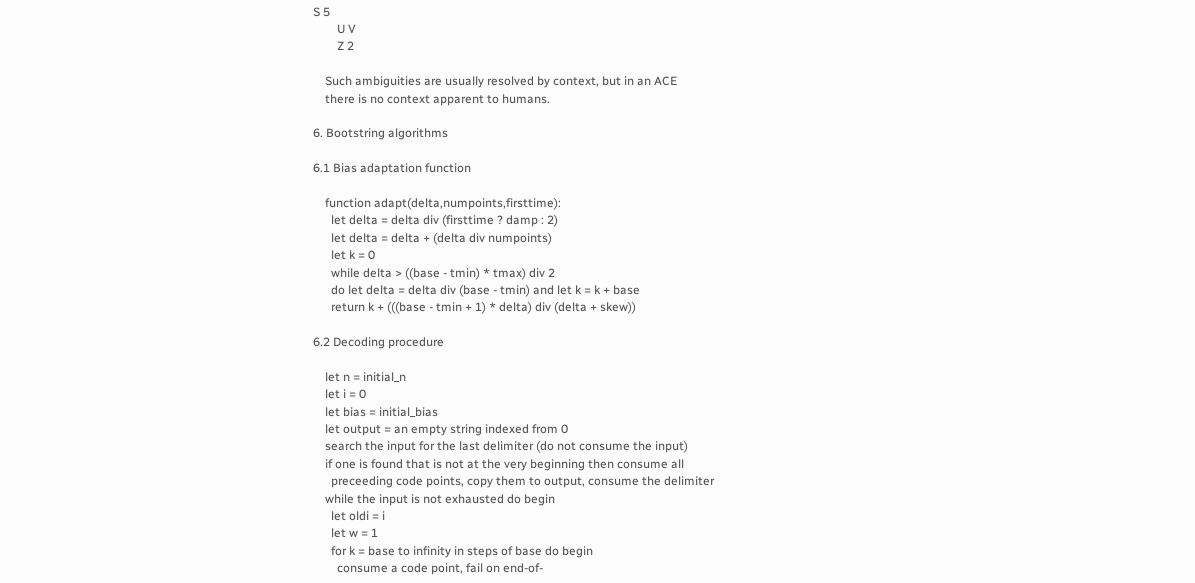S 5
        U V
        Z 2

    Such ambiguities are usually resolved by context, but in an ACE
    there is no context apparent to humans.

6. Bootstring algorithms

6.1 Bias adaptation function

    function adapt(delta,numpoints,firsttime):
      let delta = delta div (firsttime ? damp : 2)
      let delta = delta + (delta div numpoints)
      let k = 0
      while delta > ((base - tmin) * tmax) div 2
      do let delta = delta div (base - tmin) and let k = k + base
      return k + (((base - tmin + 1) * delta) div (delta + skew))

6.2 Decoding procedure

    let n = initial_n
    let i = 0
    let bias = initial_bias
    let output = an empty string indexed from 0
    search the input for the last delimiter (do not consume the input)
    if one is found that is not at the very beginning then consume all
      preceeding code points, copy them to output, consume the delimiter
    while the input is not exhausted do begin
      let oldi = i
      let w = 1
      for k = base to infinity in steps of base do begin
        consume a code point, fail on end-of-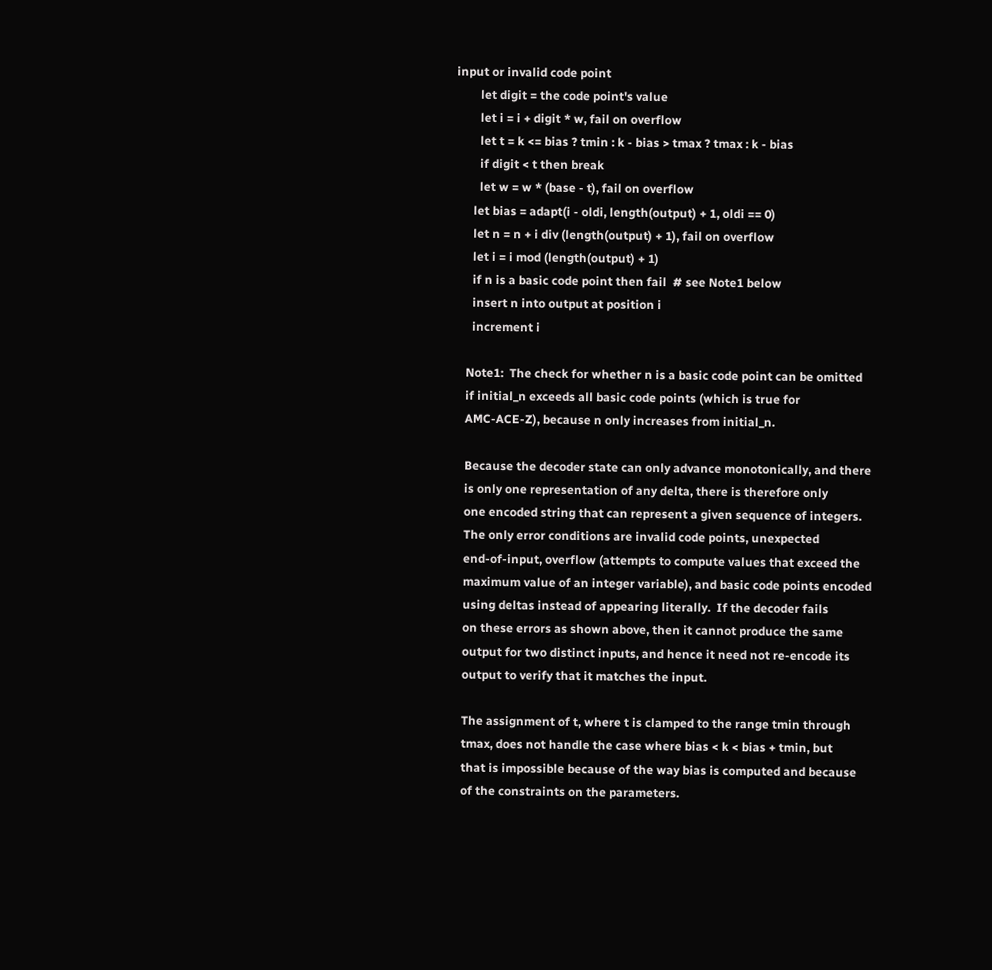input or invalid code point
        let digit = the code point's value
        let i = i + digit * w, fail on overflow
        let t = k <= bias ? tmin : k - bias > tmax ? tmax : k - bias
        if digit < t then break
        let w = w * (base - t), fail on overflow
      let bias = adapt(i - oldi, length(output) + 1, oldi == 0)
      let n = n + i div (length(output) + 1), fail on overflow
      let i = i mod (length(output) + 1)
      if n is a basic code point then fail  # see Note1 below
      insert n into output at position i
      increment i

    Note1:  The check for whether n is a basic code point can be omitted
    if initial_n exceeds all basic code points (which is true for
    AMC-ACE-Z), because n only increases from initial_n.

    Because the decoder state can only advance monotonically, and there
    is only one representation of any delta, there is therefore only
    one encoded string that can represent a given sequence of integers.
    The only error conditions are invalid code points, unexpected
    end-of-input, overflow (attempts to compute values that exceed the
    maximum value of an integer variable), and basic code points encoded
    using deltas instead of appearing literally.  If the decoder fails
    on these errors as shown above, then it cannot produce the same
    output for two distinct inputs, and hence it need not re-encode its
    output to verify that it matches the input.

    The assignment of t, where t is clamped to the range tmin through
    tmax, does not handle the case where bias < k < bias + tmin, but
    that is impossible because of the way bias is computed and because
    of the constraints on the parameters.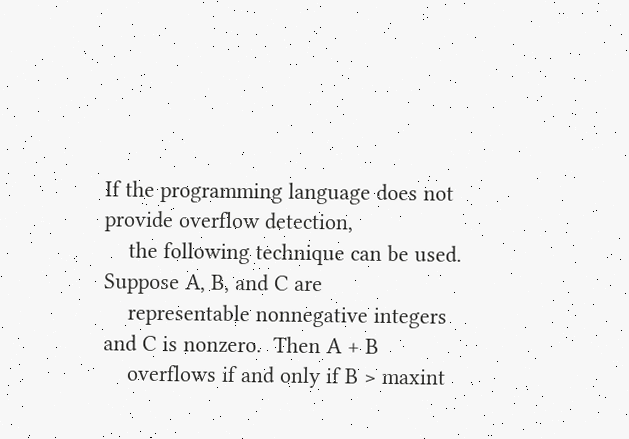If the programming language does not provide overflow detection,
    the following technique can be used.  Suppose A, B, and C are
    representable nonnegative integers and C is nonzero.  Then A + B
    overflows if and only if B > maxint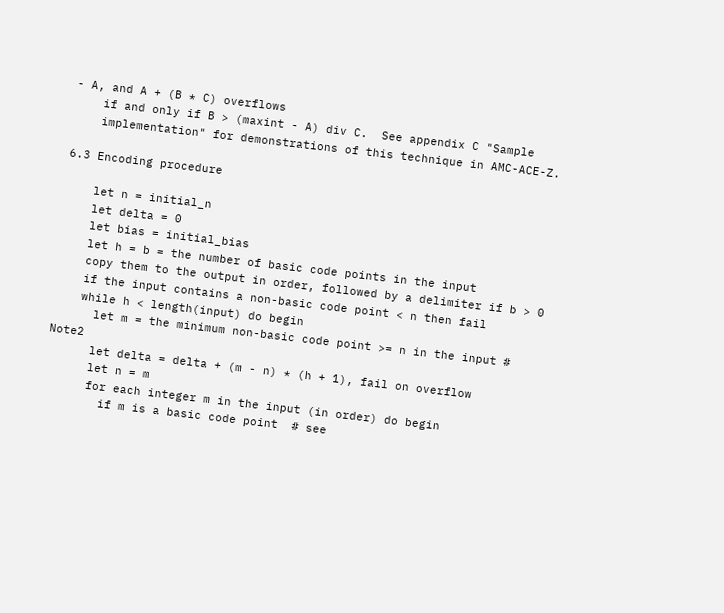- A, and A + (B * C) overflows
    if and only if B > (maxint - A) div C.  See appendix C "Sample
    implementation" for demonstrations of this technique in AMC-ACE-Z.

6.3 Encoding procedure

    let n = initial_n
    let delta = 0
    let bias = initial_bias
    let h = b = the number of basic code points in the input
    copy them to the output in order, followed by a delimiter if b > 0
    if the input contains a non-basic code point < n then fail
    while h < length(input) do begin
      let m = the minimum non-basic code point >= n in the input # Note2
      let delta = delta + (m - n) * (h + 1), fail on overflow
      let n = m
      for each integer m in the input (in order) do begin
        if m is a basic code point  # see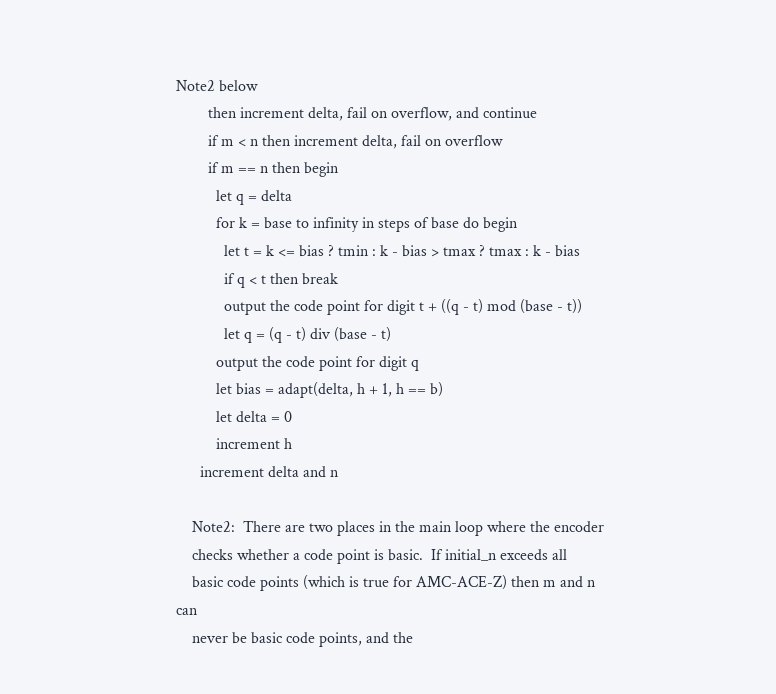Note2 below
        then increment delta, fail on overflow, and continue
        if m < n then increment delta, fail on overflow
        if m == n then begin
          let q = delta
          for k = base to infinity in steps of base do begin
            let t = k <= bias ? tmin : k - bias > tmax ? tmax : k - bias
            if q < t then break
            output the code point for digit t + ((q - t) mod (base - t))
            let q = (q - t) div (base - t)
          output the code point for digit q
          let bias = adapt(delta, h + 1, h == b)
          let delta = 0
          increment h
      increment delta and n

    Note2:  There are two places in the main loop where the encoder
    checks whether a code point is basic.  If initial_n exceeds all
    basic code points (which is true for AMC-ACE-Z) then m and n can
    never be basic code points, and the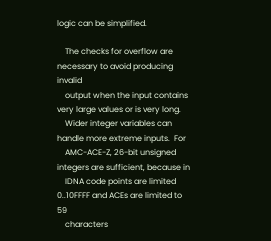logic can be simplified.

    The checks for overflow are necessary to avoid producing invalid
    output when the input contains very large values or is very long.
    Wider integer variables can handle more extreme inputs.  For
    AMC-ACE-Z, 26-bit unsigned integers are sufficient, because in
    IDNA code points are limited 0..10FFFF and ACEs are limited to 59
    characters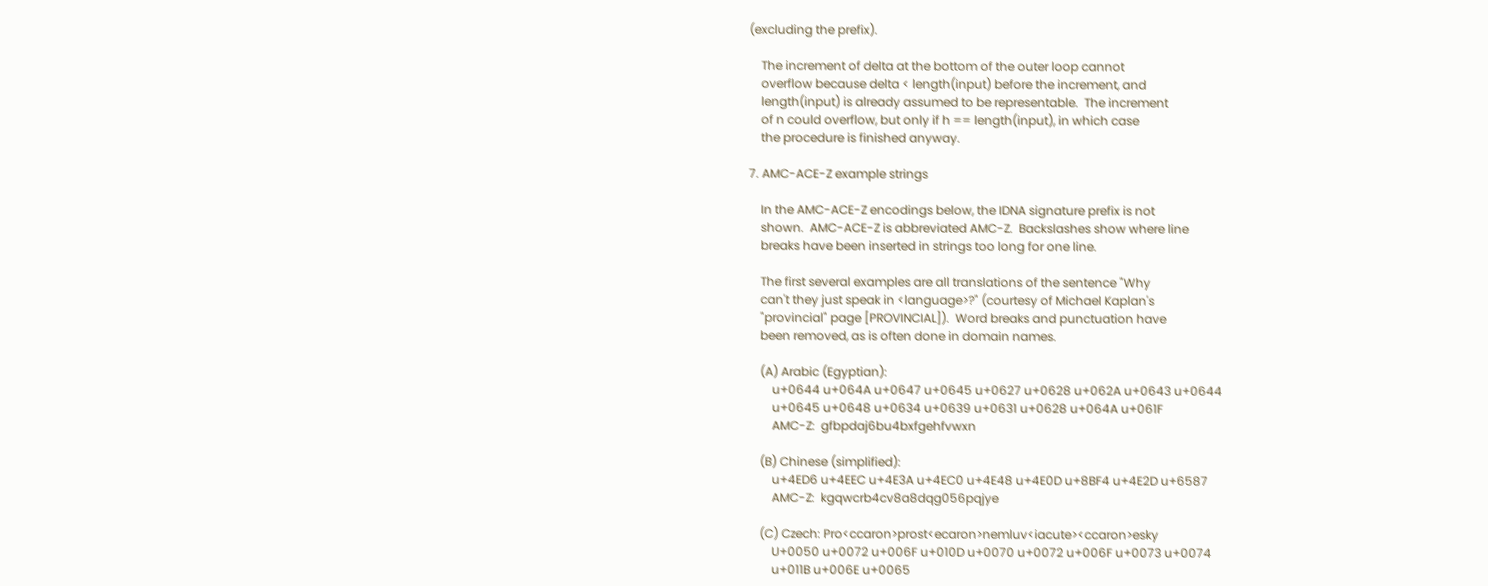(excluding the prefix).

    The increment of delta at the bottom of the outer loop cannot
    overflow because delta < length(input) before the increment, and
    length(input) is already assumed to be representable.  The increment
    of n could overflow, but only if h == length(input), in which case
    the procedure is finished anyway.

7. AMC-ACE-Z example strings

    In the AMC-ACE-Z encodings below, the IDNA signature prefix is not
    shown.  AMC-ACE-Z is abbreviated AMC-Z.  Backslashes show where line
    breaks have been inserted in strings too long for one line.

    The first several examples are all translations of the sentence "Why
    can't they just speak in <language>?" (courtesy of Michael Kaplan's
    "provincial" page [PROVINCIAL]).  Word breaks and punctuation have
    been removed, as is often done in domain names.

    (A) Arabic (Egyptian):
        u+0644 u+064A u+0647 u+0645 u+0627 u+0628 u+062A u+0643 u+0644
        u+0645 u+0648 u+0634 u+0639 u+0631 u+0628 u+064A u+061F
        AMC-Z:  gfbpdaj6bu4bxfgehfvwxn

    (B) Chinese (simplified):
        u+4ED6 u+4EEC u+4E3A u+4EC0 u+4E48 u+4E0D u+8BF4 u+4E2D u+6587
        AMC-Z:  kgqwcrb4cv8a8dqg056pqjye

    (C) Czech: Pro<ccaron>prost<ecaron>nemluv<iacute><ccaron>esky
        U+0050 u+0072 u+006F u+010D u+0070 u+0072 u+006F u+0073 u+0074
        u+011B u+006E u+0065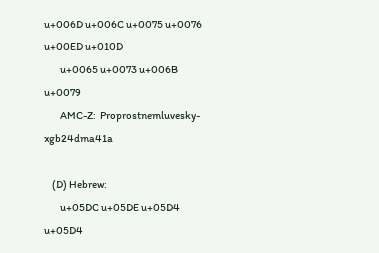u+006D u+006C u+0075 u+0076 u+00ED u+010D
        u+0065 u+0073 u+006B u+0079
        AMC-Z:  Proprostnemluvesky-xgb24dma41a

    (D) Hebrew:
        u+05DC u+05DE u+05D4 u+05D4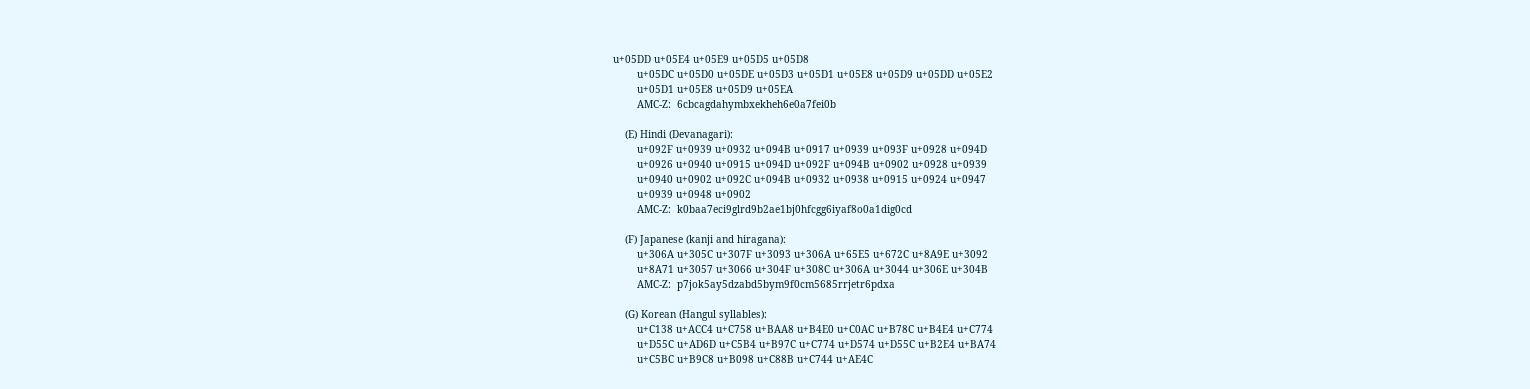u+05DD u+05E4 u+05E9 u+05D5 u+05D8
        u+05DC u+05D0 u+05DE u+05D3 u+05D1 u+05E8 u+05D9 u+05DD u+05E2
        u+05D1 u+05E8 u+05D9 u+05EA
        AMC-Z:  6cbcagdahymbxekheh6e0a7fei0b

    (E) Hindi (Devanagari):
        u+092F u+0939 u+0932 u+094B u+0917 u+0939 u+093F u+0928 u+094D
        u+0926 u+0940 u+0915 u+094D u+092F u+094B u+0902 u+0928 u+0939
        u+0940 u+0902 u+092C u+094B u+0932 u+0938 u+0915 u+0924 u+0947
        u+0939 u+0948 u+0902
        AMC-Z:  k0baa7eci9glrd9b2ae1bj0hfcgg6iyaf8o0a1dig0cd

    (F) Japanese (kanji and hiragana):
        u+306A u+305C u+307F u+3093 u+306A u+65E5 u+672C u+8A9E u+3092
        u+8A71 u+3057 u+3066 u+304F u+308C u+306A u+3044 u+306E u+304B
        AMC-Z:  p7jok5ay5dzabd5bym9f0cm5685rrjetr6pdxa

    (G) Korean (Hangul syllables):
        u+C138 u+ACC4 u+C758 u+BAA8 u+B4E0 u+C0AC u+B78C u+B4E4 u+C774
        u+D55C u+AD6D u+C5B4 u+B97C u+C774 u+D574 u+D55C u+B2E4 u+BA74
        u+C5BC u+B9C8 u+B098 u+C88B u+C744 u+AE4C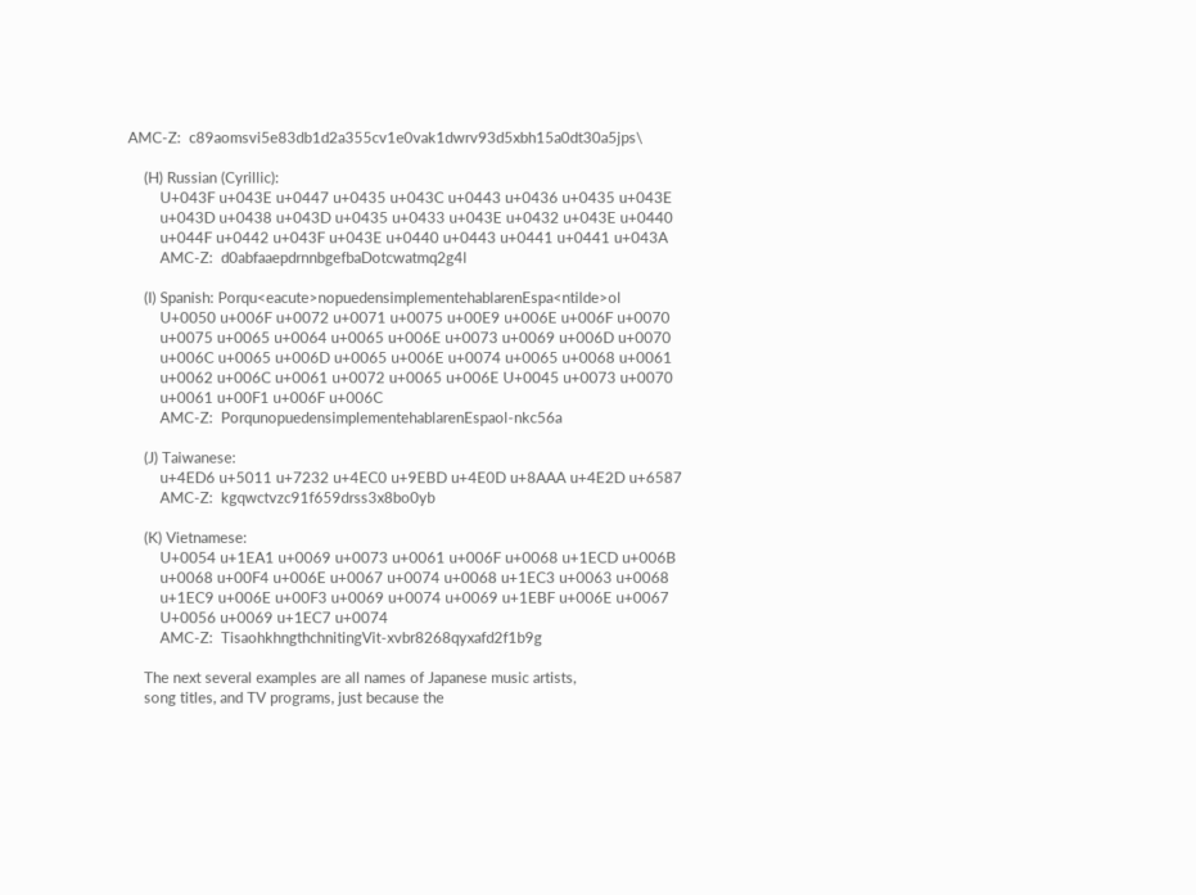AMC-Z:  c89aomsvi5e83db1d2a355cv1e0vak1dwrv93d5xbh15a0dt30a5jps\

    (H) Russian (Cyrillic):
        U+043F u+043E u+0447 u+0435 u+043C u+0443 u+0436 u+0435 u+043E
        u+043D u+0438 u+043D u+0435 u+0433 u+043E u+0432 u+043E u+0440
        u+044F u+0442 u+043F u+043E u+0440 u+0443 u+0441 u+0441 u+043A
        AMC-Z:  d0abfaaepdrnnbgefbaDotcwatmq2g4l

    (I) Spanish: Porqu<eacute>nopuedensimplementehablarenEspa<ntilde>ol
        U+0050 u+006F u+0072 u+0071 u+0075 u+00E9 u+006E u+006F u+0070
        u+0075 u+0065 u+0064 u+0065 u+006E u+0073 u+0069 u+006D u+0070
        u+006C u+0065 u+006D u+0065 u+006E u+0074 u+0065 u+0068 u+0061
        u+0062 u+006C u+0061 u+0072 u+0065 u+006E U+0045 u+0073 u+0070
        u+0061 u+00F1 u+006F u+006C
        AMC-Z:  PorqunopuedensimplementehablarenEspaol-nkc56a

    (J) Taiwanese:
        u+4ED6 u+5011 u+7232 u+4EC0 u+9EBD u+4E0D u+8AAA u+4E2D u+6587
        AMC-Z:  kgqwctvzc91f659drss3x8bo0yb

    (K) Vietnamese:
        U+0054 u+1EA1 u+0069 u+0073 u+0061 u+006F u+0068 u+1ECD u+006B
        u+0068 u+00F4 u+006E u+0067 u+0074 u+0068 u+1EC3 u+0063 u+0068
        u+1EC9 u+006E u+00F3 u+0069 u+0074 u+0069 u+1EBF u+006E u+0067
        U+0056 u+0069 u+1EC7 u+0074
        AMC-Z:  TisaohkhngthchnitingVit-xvbr8268qyxafd2f1b9g

    The next several examples are all names of Japanese music artists,
    song titles, and TV programs, just because the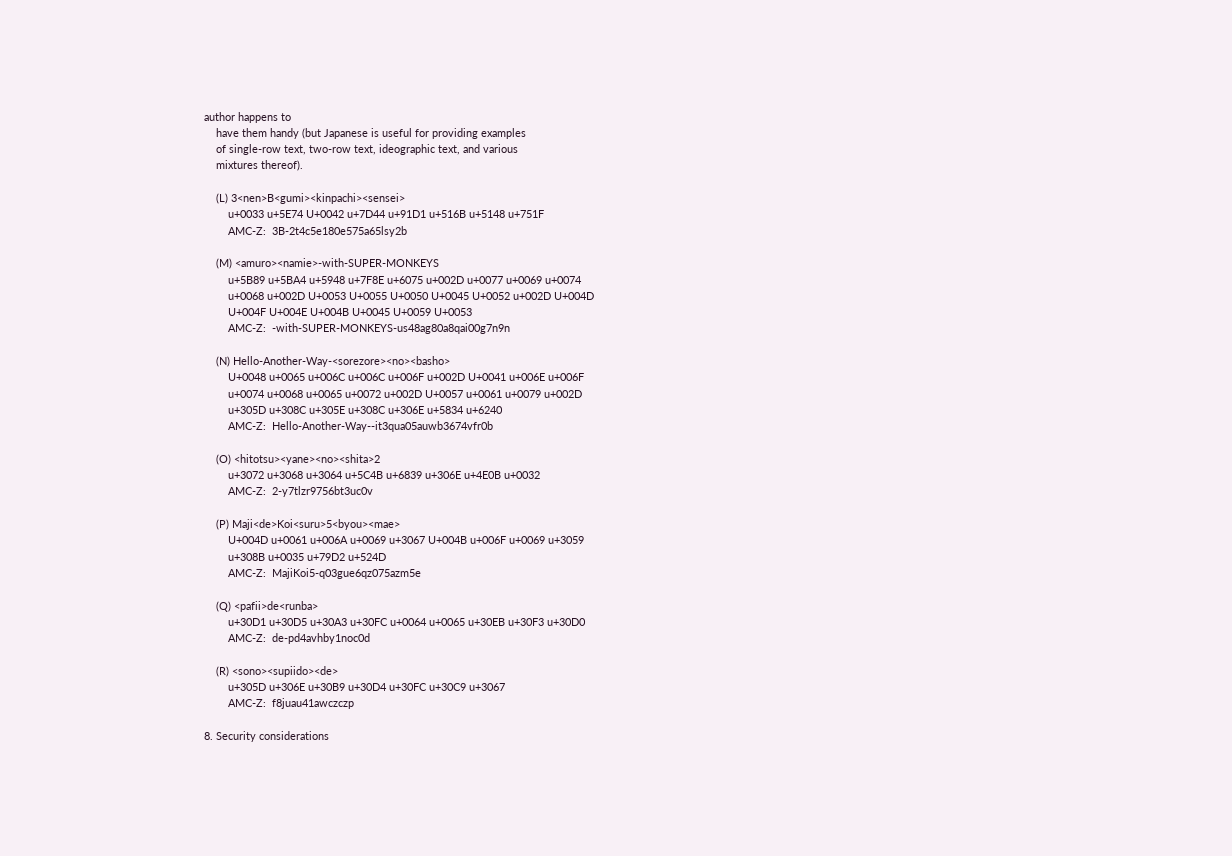author happens to
    have them handy (but Japanese is useful for providing examples
    of single-row text, two-row text, ideographic text, and various
    mixtures thereof).

    (L) 3<nen>B<gumi><kinpachi><sensei>
        u+0033 u+5E74 U+0042 u+7D44 u+91D1 u+516B u+5148 u+751F
        AMC-Z:  3B-2t4c5e180e575a65lsy2b

    (M) <amuro><namie>-with-SUPER-MONKEYS
        u+5B89 u+5BA4 u+5948 u+7F8E u+6075 u+002D u+0077 u+0069 u+0074
        u+0068 u+002D U+0053 U+0055 U+0050 U+0045 U+0052 u+002D U+004D
        U+004F U+004E U+004B U+0045 U+0059 U+0053
        AMC-Z:  -with-SUPER-MONKEYS-us48ag80a8qai00g7n9n

    (N) Hello-Another-Way-<sorezore><no><basho>
        U+0048 u+0065 u+006C u+006C u+006F u+002D U+0041 u+006E u+006F
        u+0074 u+0068 u+0065 u+0072 u+002D U+0057 u+0061 u+0079 u+002D
        u+305D u+308C u+305E u+308C u+306E u+5834 u+6240
        AMC-Z:  Hello-Another-Way--it3qua05auwb3674vfr0b

    (O) <hitotsu><yane><no><shita>2
        u+3072 u+3068 u+3064 u+5C4B u+6839 u+306E u+4E0B u+0032
        AMC-Z:  2-y7tlzr9756bt3uc0v

    (P) Maji<de>Koi<suru>5<byou><mae>
        U+004D u+0061 u+006A u+0069 u+3067 U+004B u+006F u+0069 u+3059
        u+308B u+0035 u+79D2 u+524D
        AMC-Z:  MajiKoi5-q03gue6qz075azm5e

    (Q) <pafii>de<runba>
        u+30D1 u+30D5 u+30A3 u+30FC u+0064 u+0065 u+30EB u+30F3 u+30D0
        AMC-Z:  de-pd4avhby1noc0d

    (R) <sono><supiido><de>
        u+305D u+306E u+30B9 u+30D4 u+30FC u+30C9 u+3067
        AMC-Z:  f8juau41awczczp

8. Security considerations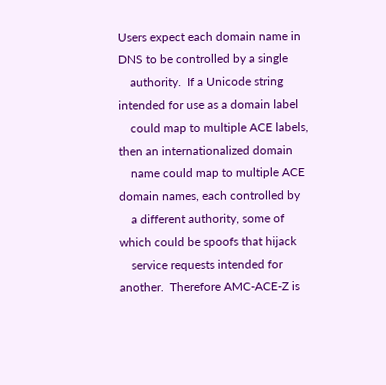Users expect each domain name in DNS to be controlled by a single
    authority.  If a Unicode string intended for use as a domain label
    could map to multiple ACE labels, then an internationalized domain
    name could map to multiple ACE domain names, each controlled by
    a different authority, some of which could be spoofs that hijack
    service requests intended for another.  Therefore AMC-ACE-Z is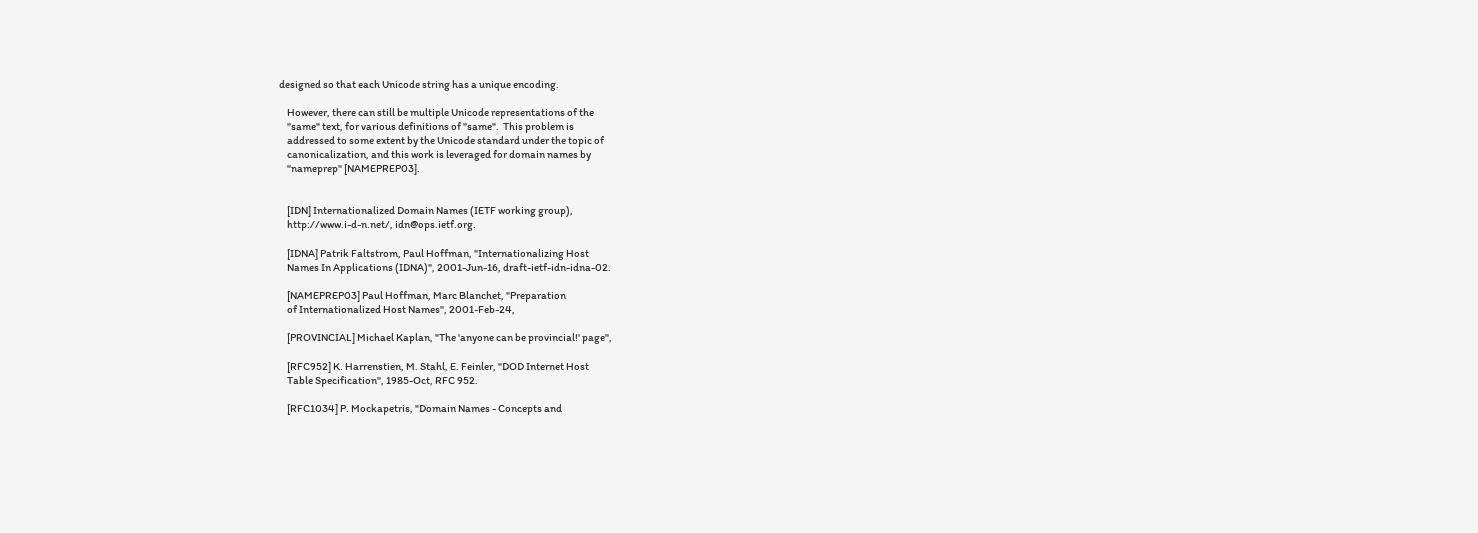designed so that each Unicode string has a unique encoding.

    However, there can still be multiple Unicode representations of the
    "same" text, for various definitions of "same".  This problem is
    addressed to some extent by the Unicode standard under the topic of
    canonicalization, and this work is leveraged for domain names by
    "nameprep" [NAMEPREP03].


    [IDN] Internationalized Domain Names (IETF working group),
    http://www.i-d-n.net/, idn@ops.ietf.org.

    [IDNA] Patrik Faltstrom, Paul Hoffman, "Internationalizing Host
    Names In Applications (IDNA)", 2001-Jun-16, draft-ietf-idn-idna-02.

    [NAMEPREP03] Paul Hoffman, Marc Blanchet, "Preparation
    of Internationalized Host Names", 2001-Feb-24,

    [PROVINCIAL] Michael Kaplan, "The 'anyone can be provincial!' page",

    [RFC952] K. Harrenstien, M. Stahl, E. Feinler, "DOD Internet Host
    Table Specification", 1985-Oct, RFC 952.

    [RFC1034] P. Mockapetris, "Domain Names - Concepts and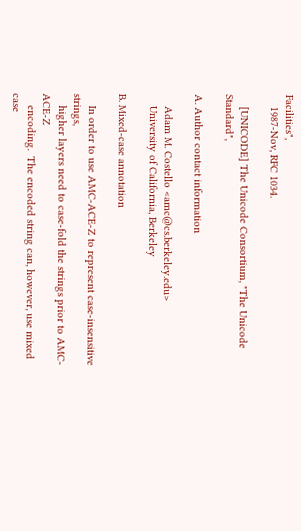Facilities",
    1987-Nov, RFC 1034.

    [UNICODE] The Unicode Consortium, "The Unicode Standard",

A. Author contact information

    Adam M. Costello <amc@cs.berkeley.edu>
    University of California, Berkeley

B. Mixed-case annotation

    In order to use AMC-ACE-Z to represent case-insensitive strings,
    higher layers need to case-fold the strings prior to AMC-ACE-Z
    encoding.  The encoded string can, however, use mixed case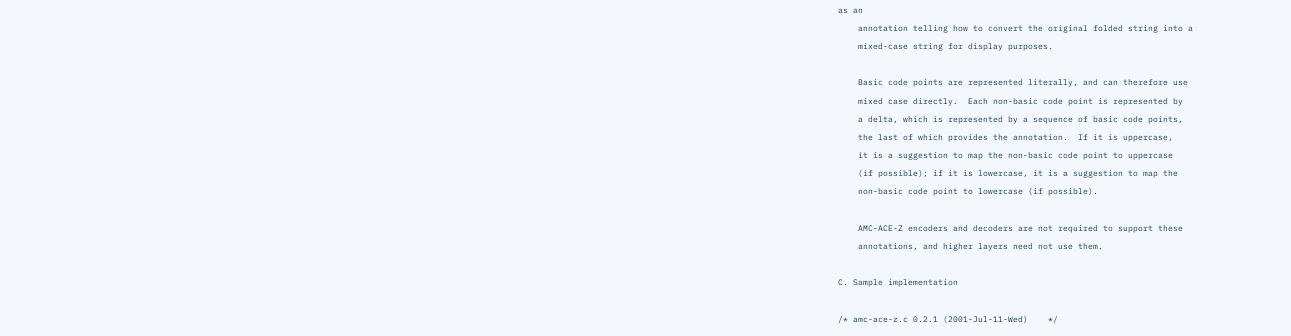as an
    annotation telling how to convert the original folded string into a
    mixed-case string for display purposes.

    Basic code points are represented literally, and can therefore use
    mixed case directly.  Each non-basic code point is represented by
    a delta, which is represented by a sequence of basic code points,
    the last of which provides the annotation.  If it is uppercase,
    it is a suggestion to map the non-basic code point to uppercase
    (if possible); if it is lowercase, it is a suggestion to map the
    non-basic code point to lowercase (if possible).

    AMC-ACE-Z encoders and decoders are not required to support these
    annotations, and higher layers need not use them.

C. Sample implementation

/* amc-ace-z.c 0.2.1 (2001-Jul-11-Wed)    */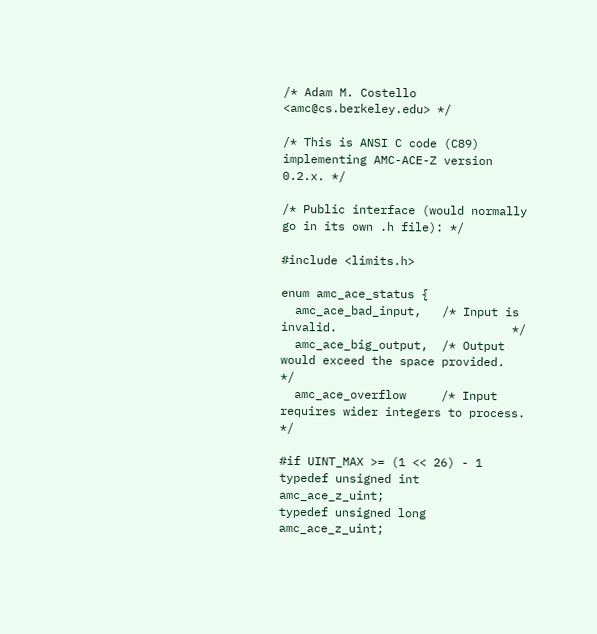/* Adam M. Costello <amc@cs.berkeley.edu> */

/* This is ANSI C code (C89) implementing AMC-ACE-Z version 0.2.x. */

/* Public interface (would normally go in its own .h file): */

#include <limits.h>

enum amc_ace_status {
  amc_ace_bad_input,   /* Input is invalid.                         */
  amc_ace_big_output,  /* Output would exceed the space provided.   */
  amc_ace_overflow     /* Input requires wider integers to process. */

#if UINT_MAX >= (1 << 26) - 1
typedef unsigned int amc_ace_z_uint;
typedef unsigned long amc_ace_z_uint;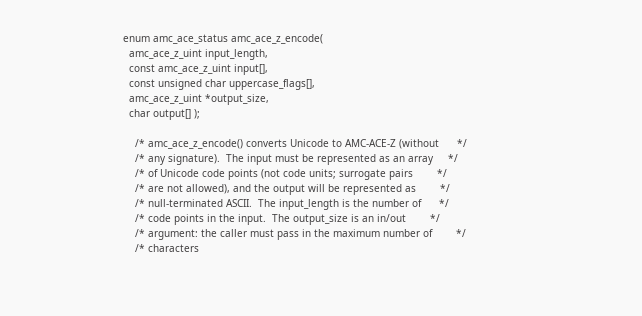enum amc_ace_status amc_ace_z_encode(
  amc_ace_z_uint input_length,
  const amc_ace_z_uint input[],
  const unsigned char uppercase_flags[],
  amc_ace_z_uint *output_size,
  char output[] );

    /* amc_ace_z_encode() converts Unicode to AMC-ACE-Z (without      */
    /* any signature).  The input must be represented as an array     */
    /* of Unicode code points (not code units; surrogate pairs        */
    /* are not allowed), and the output will be represented as        */
    /* null-terminated ASCII.  The input_length is the number of      */
    /* code points in the input.  The output_size is an in/out        */
    /* argument: the caller must pass in the maximum number of        */
    /* characters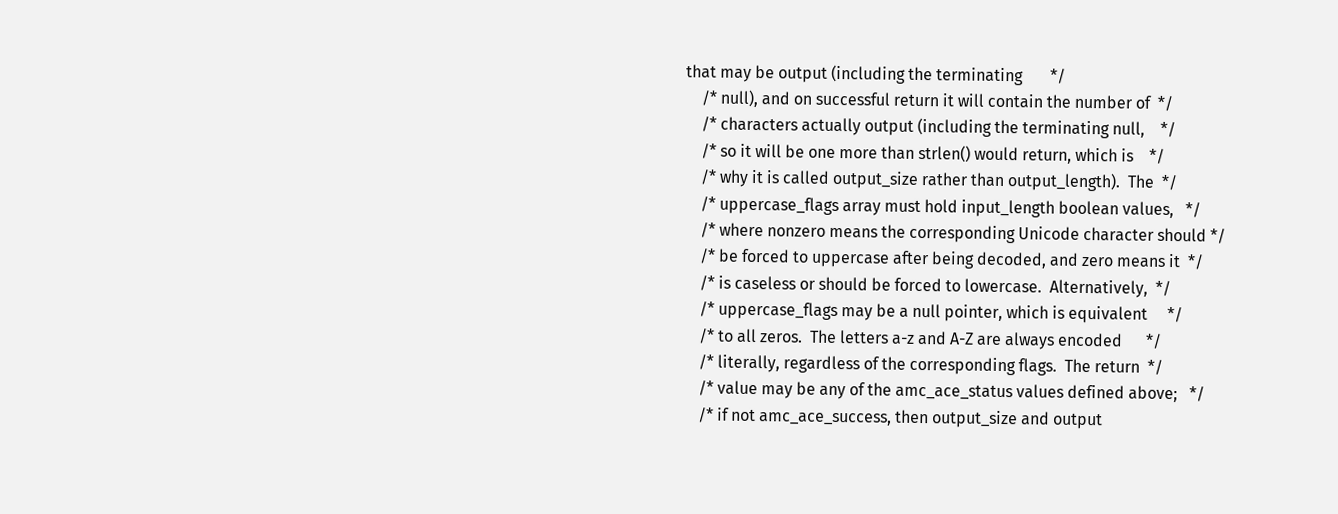that may be output (including the terminating       */
    /* null), and on successful return it will contain the number of  */
    /* characters actually output (including the terminating null,    */
    /* so it will be one more than strlen() would return, which is    */
    /* why it is called output_size rather than output_length).  The  */
    /* uppercase_flags array must hold input_length boolean values,   */
    /* where nonzero means the corresponding Unicode character should */
    /* be forced to uppercase after being decoded, and zero means it  */
    /* is caseless or should be forced to lowercase.  Alternatively,  */
    /* uppercase_flags may be a null pointer, which is equivalent     */
    /* to all zeros.  The letters a-z and A-Z are always encoded      */
    /* literally, regardless of the corresponding flags.  The return  */
    /* value may be any of the amc_ace_status values defined above;   */
    /* if not amc_ace_success, then output_size and output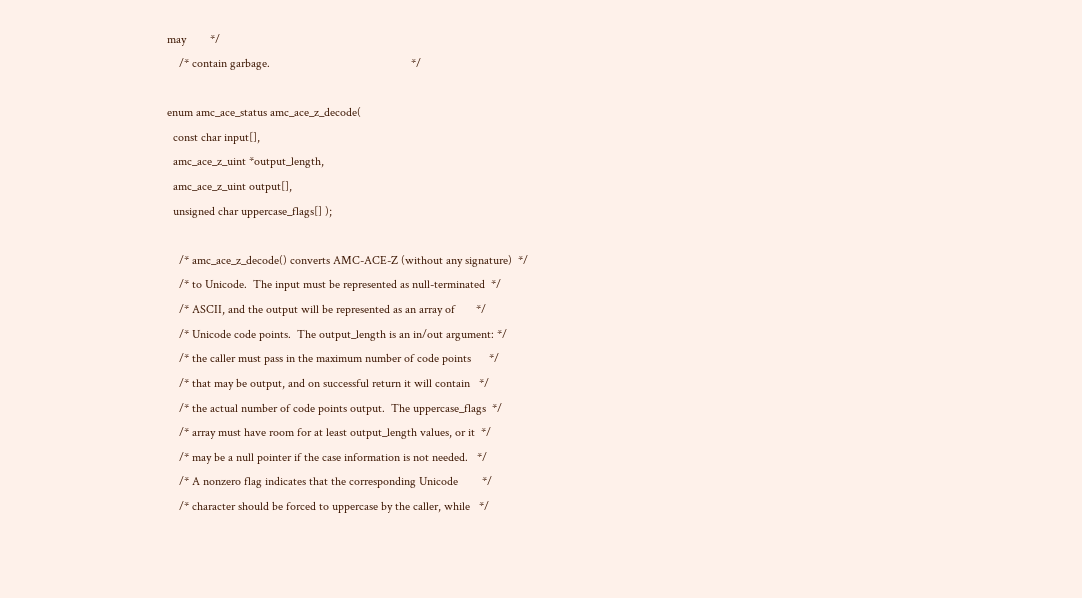may        */
    /* contain garbage.                                               */

enum amc_ace_status amc_ace_z_decode(
  const char input[],
  amc_ace_z_uint *output_length,
  amc_ace_z_uint output[],
  unsigned char uppercase_flags[] );

    /* amc_ace_z_decode() converts AMC-ACE-Z (without any signature)  */
    /* to Unicode.  The input must be represented as null-terminated  */
    /* ASCII, and the output will be represented as an array of       */
    /* Unicode code points.  The output_length is an in/out argument: */
    /* the caller must pass in the maximum number of code points      */
    /* that may be output, and on successful return it will contain   */
    /* the actual number of code points output.  The uppercase_flags  */
    /* array must have room for at least output_length values, or it  */
    /* may be a null pointer if the case information is not needed.   */
    /* A nonzero flag indicates that the corresponding Unicode        */
    /* character should be forced to uppercase by the caller, while   */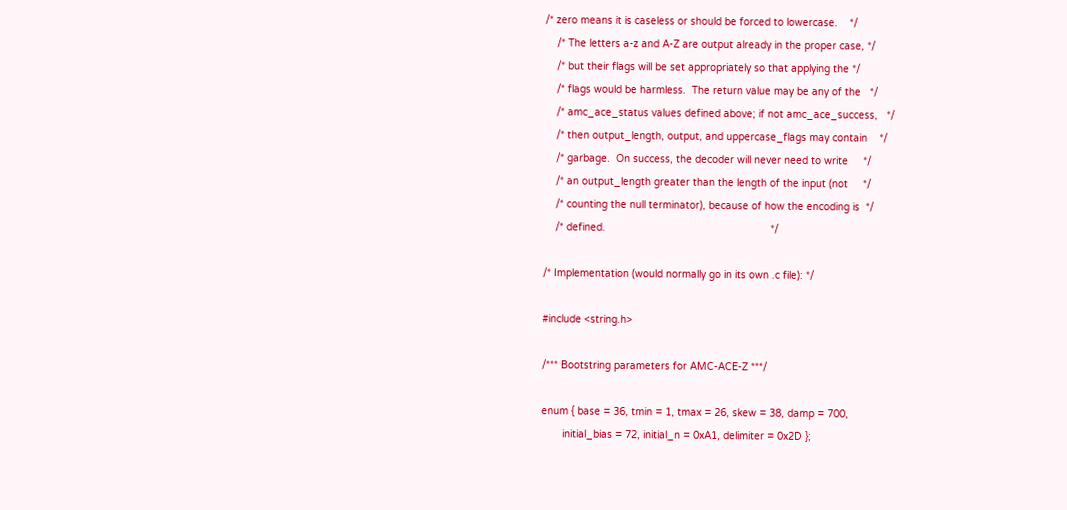/* zero means it is caseless or should be forced to lowercase.    */
    /* The letters a-z and A-Z are output already in the proper case, */
    /* but their flags will be set appropriately so that applying the */
    /* flags would be harmless.  The return value may be any of the   */
    /* amc_ace_status values defined above; if not amc_ace_success,   */
    /* then output_length, output, and uppercase_flags may contain    */
    /* garbage.  On success, the decoder will never need to write     */
    /* an output_length greater than the length of the input (not     */
    /* counting the null terminator), because of how the encoding is  */
    /* defined.                                                       */

/* Implementation (would normally go in its own .c file): */

#include <string.h>

/*** Bootstring parameters for AMC-ACE-Z ***/

enum { base = 36, tmin = 1, tmax = 26, skew = 38, damp = 700,
       initial_bias = 72, initial_n = 0xA1, delimiter = 0x2D };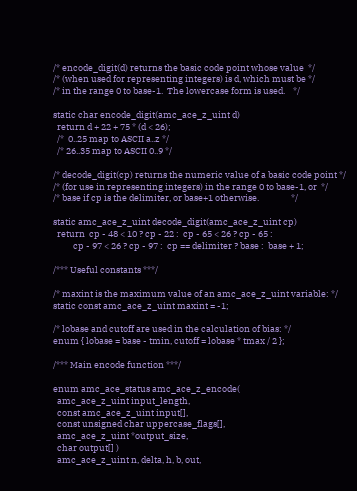/* encode_digit(d) returns the basic code point whose value  */
/* (when used for representing integers) is d, which must be */
/* in the range 0 to base-1.  The lowercase form is used.    */

static char encode_digit(amc_ace_z_uint d)
  return d + 22 + 75 * (d < 26);
  /*  0..25 map to ASCII a..z */
  /* 26..35 map to ASCII 0..9 */

/* decode_digit(cp) returns the numeric value of a basic code point */
/* (for use in representing integers) in the range 0 to base-1, or  */
/* base if cp is the delimiter, or base+1 otherwise.                */

static amc_ace_z_uint decode_digit(amc_ace_z_uint cp)
  return  cp - 48 < 10 ? cp - 22 :  cp - 65 < 26 ? cp - 65 :
          cp - 97 < 26 ? cp - 97 :  cp == delimiter ? base :  base + 1;

/*** Useful constants ***/

/* maxint is the maximum value of an amc_ace_z_uint variable: */
static const amc_ace_z_uint maxint = -1;

/* lobase and cutoff are used in the calculation of bias: */
enum { lobase = base - tmin, cutoff = lobase * tmax / 2 };

/*** Main encode function ***/

enum amc_ace_status amc_ace_z_encode(
  amc_ace_z_uint input_length,
  const amc_ace_z_uint input[],
  const unsigned char uppercase_flags[],
  amc_ace_z_uint *output_size,
  char output[] )
  amc_ace_z_uint n, delta, h, b, out,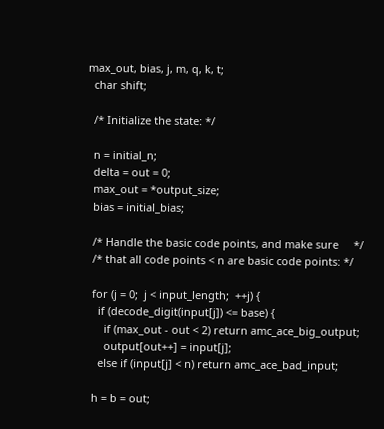max_out, bias, j, m, q, k, t;
  char shift;

  /* Initialize the state: */

  n = initial_n;
  delta = out = 0;
  max_out = *output_size;
  bias = initial_bias;

  /* Handle the basic code points, and make sure     */
  /* that all code points < n are basic code points: */

  for (j = 0;  j < input_length;  ++j) {
    if (decode_digit(input[j]) <= base) {
      if (max_out - out < 2) return amc_ace_big_output;
      output[out++] = input[j];
    else if (input[j] < n) return amc_ace_bad_input;

  h = b = out;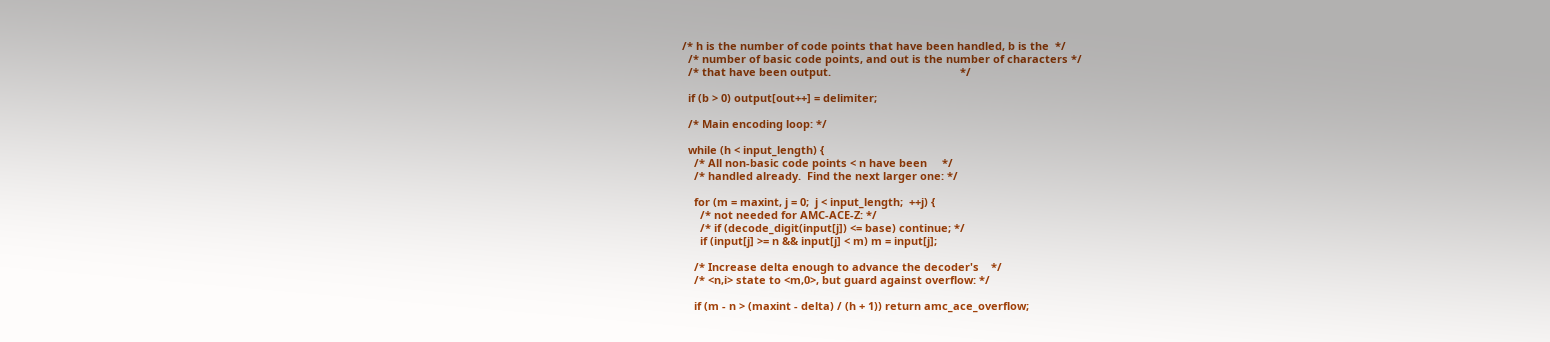/* h is the number of code points that have been handled, b is the  */
  /* number of basic code points, and out is the number of characters */
  /* that have been output.                                           */

  if (b > 0) output[out++] = delimiter;

  /* Main encoding loop: */

  while (h < input_length) {
    /* All non-basic code points < n have been     */
    /* handled already.  Find the next larger one: */

    for (m = maxint, j = 0;  j < input_length;  ++j) {
      /* not needed for AMC-ACE-Z: */
      /* if (decode_digit(input[j]) <= base) continue; */
      if (input[j] >= n && input[j] < m) m = input[j];

    /* Increase delta enough to advance the decoder's    */
    /* <n,i> state to <m,0>, but guard against overflow: */

    if (m - n > (maxint - delta) / (h + 1)) return amc_ace_overflow;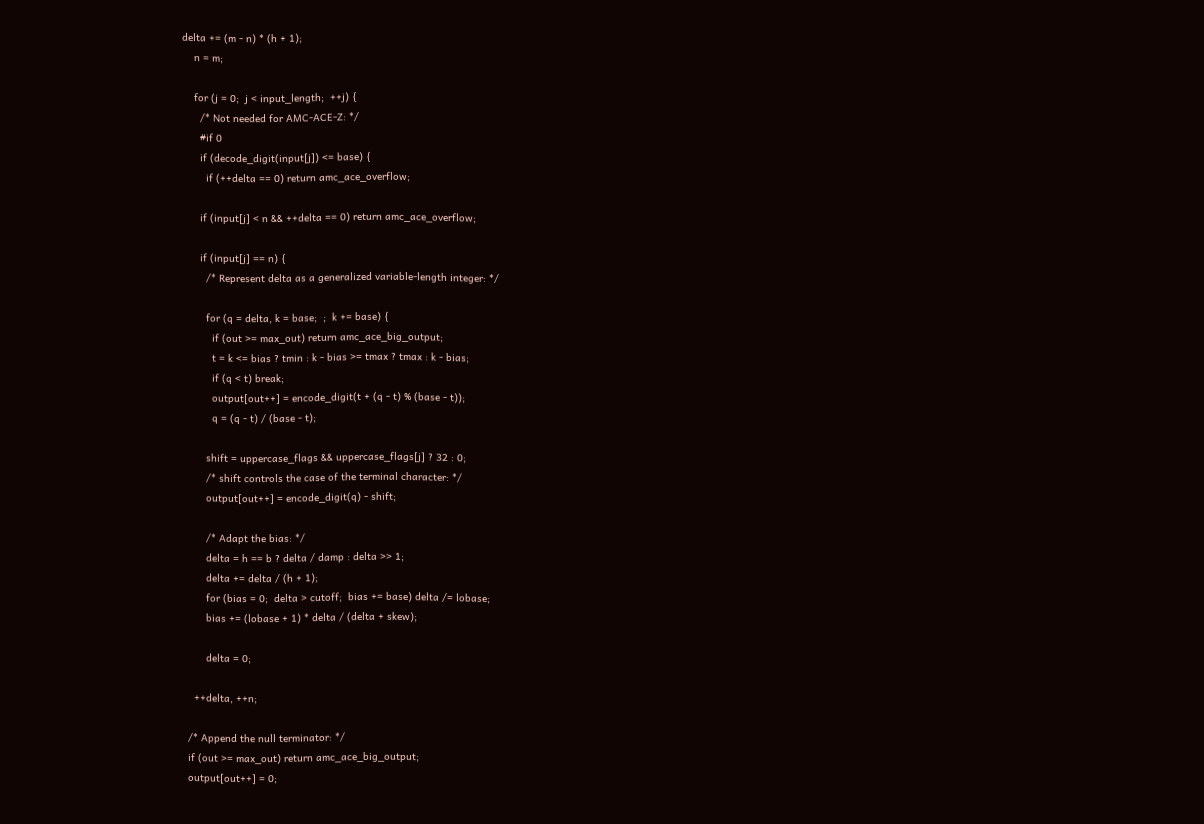delta += (m - n) * (h + 1);
    n = m;

    for (j = 0;  j < input_length;  ++j) {
      /* Not needed for AMC-ACE-Z: */
      #if 0
      if (decode_digit(input[j]) <= base) {
        if (++delta == 0) return amc_ace_overflow;

      if (input[j] < n && ++delta == 0) return amc_ace_overflow;

      if (input[j] == n) {
        /* Represent delta as a generalized variable-length integer: */

        for (q = delta, k = base;  ;  k += base) {
          if (out >= max_out) return amc_ace_big_output;
          t = k <= bias ? tmin : k - bias >= tmax ? tmax : k - bias;
          if (q < t) break;
          output[out++] = encode_digit(t + (q - t) % (base - t));
          q = (q - t) / (base - t);

        shift = uppercase_flags && uppercase_flags[j] ? 32 : 0;
        /* shift controls the case of the terminal character: */
        output[out++] = encode_digit(q) - shift;

        /* Adapt the bias: */
        delta = h == b ? delta / damp : delta >> 1;
        delta += delta / (h + 1);
        for (bias = 0;  delta > cutoff;  bias += base) delta /= lobase;
        bias += (lobase + 1) * delta / (delta + skew);

        delta = 0;

    ++delta, ++n;

  /* Append the null terminator: */
  if (out >= max_out) return amc_ace_big_output;
  output[out++] = 0;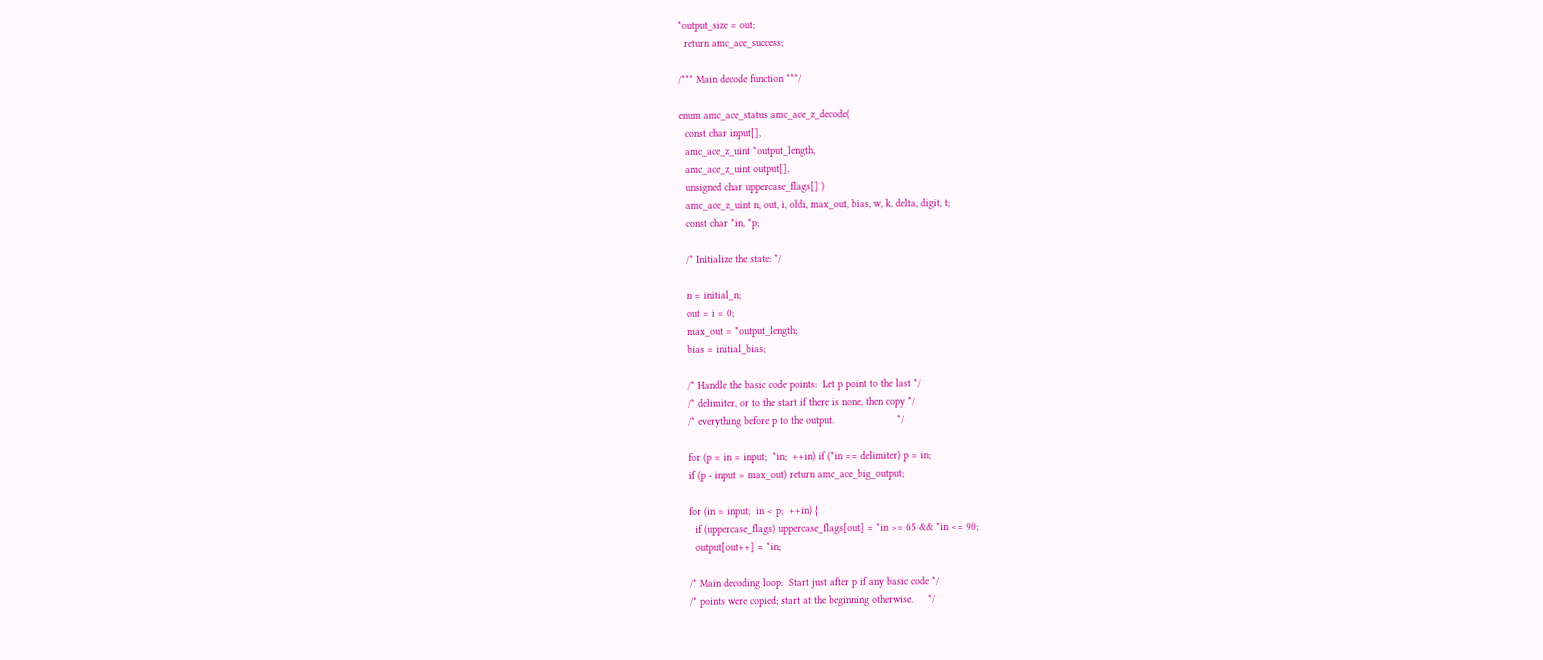*output_size = out;
  return amc_ace_success;

/*** Main decode function ***/

enum amc_ace_status amc_ace_z_decode(
  const char input[],
  amc_ace_z_uint *output_length,
  amc_ace_z_uint output[],
  unsigned char uppercase_flags[] )
  amc_ace_z_uint n, out, i, oldi, max_out, bias, w, k, delta, digit, t;
  const char *in, *p;

  /* Initialize the state: */

  n = initial_n;
  out = i = 0;
  max_out = *output_length;
  bias = initial_bias;

  /* Handle the basic code points:  Let p point to the last */
  /* delimiter, or to the start if there is none, then copy */
  /* everything before p to the output.                     */

  for (p = in = input;  *in;  ++in) if (*in == delimiter) p = in;
  if (p - input > max_out) return amc_ace_big_output;

  for (in = input;  in < p;  ++in) {
    if (uppercase_flags) uppercase_flags[out] = *in >= 65 && *in <= 90;
    output[out++] = *in;

  /* Main decoding loop:  Start just after p if any basic code */
  /* points were copied; start at the beginning otherwise.     */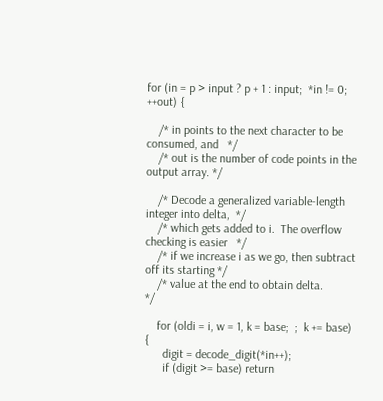for (in = p > input ? p + 1 : input;  *in != 0;  ++out) {

    /* in points to the next character to be consumed, and   */
    /* out is the number of code points in the output array. */

    /* Decode a generalized variable-length integer into delta,  */
    /* which gets added to i.  The overflow checking is easier   */
    /* if we increase i as we go, then subtract off its starting */
    /* value at the end to obtain delta.                         */

    for (oldi = i, w = 1, k = base;  ;  k += base) {
      digit = decode_digit(*in++);
      if (digit >= base) return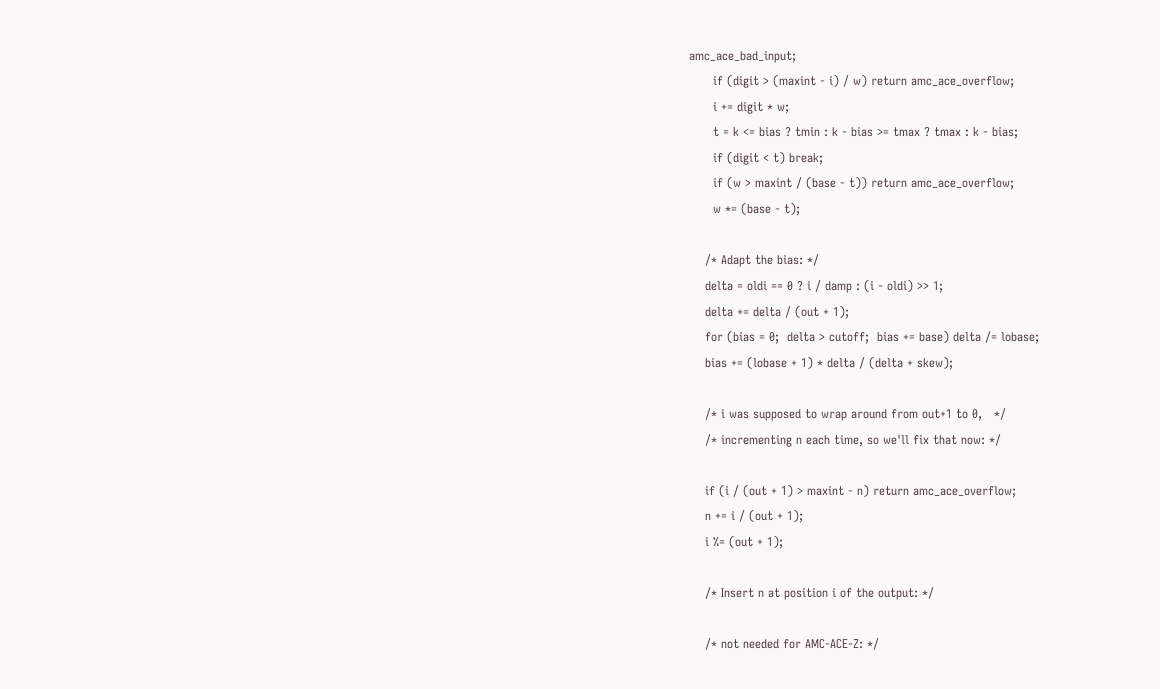amc_ace_bad_input;
      if (digit > (maxint - i) / w) return amc_ace_overflow;
      i += digit * w;
      t = k <= bias ? tmin : k - bias >= tmax ? tmax : k - bias;
      if (digit < t) break;
      if (w > maxint / (base - t)) return amc_ace_overflow;
      w *= (base - t);

    /* Adapt the bias: */
    delta = oldi == 0 ? i / damp : (i - oldi) >> 1;
    delta += delta / (out + 1);
    for (bias = 0;  delta > cutoff;  bias += base) delta /= lobase;
    bias += (lobase + 1) * delta / (delta + skew);

    /* i was supposed to wrap around from out+1 to 0,   */
    /* incrementing n each time, so we'll fix that now: */

    if (i / (out + 1) > maxint - n) return amc_ace_overflow;
    n += i / (out + 1);
    i %= (out + 1);

    /* Insert n at position i of the output: */

    /* not needed for AMC-ACE-Z: */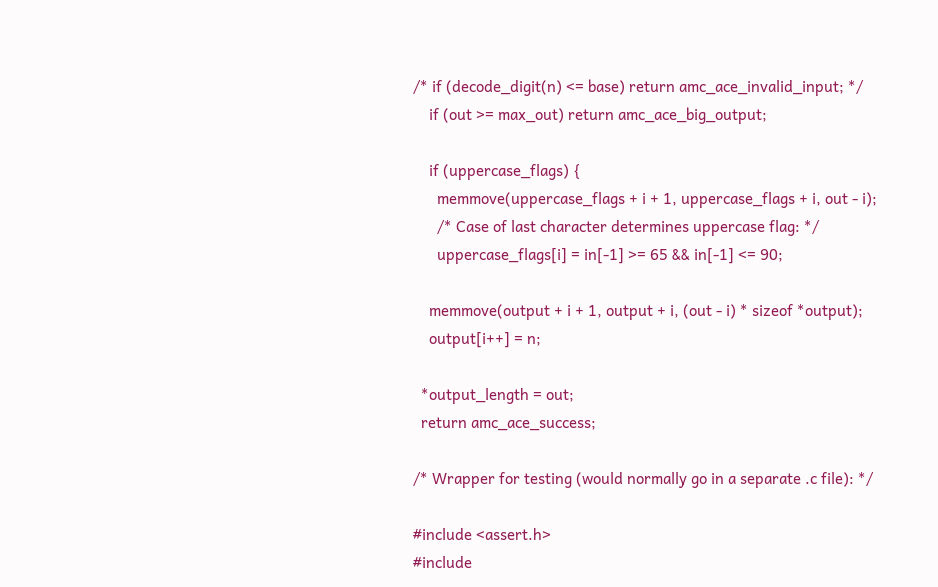/* if (decode_digit(n) <= base) return amc_ace_invalid_input; */
    if (out >= max_out) return amc_ace_big_output;

    if (uppercase_flags) {
      memmove(uppercase_flags + i + 1, uppercase_flags + i, out - i);
      /* Case of last character determines uppercase flag: */
      uppercase_flags[i] = in[-1] >= 65 && in[-1] <= 90;

    memmove(output + i + 1, output + i, (out - i) * sizeof *output);
    output[i++] = n;

  *output_length = out;
  return amc_ace_success;

/* Wrapper for testing (would normally go in a separate .c file): */

#include <assert.h>
#include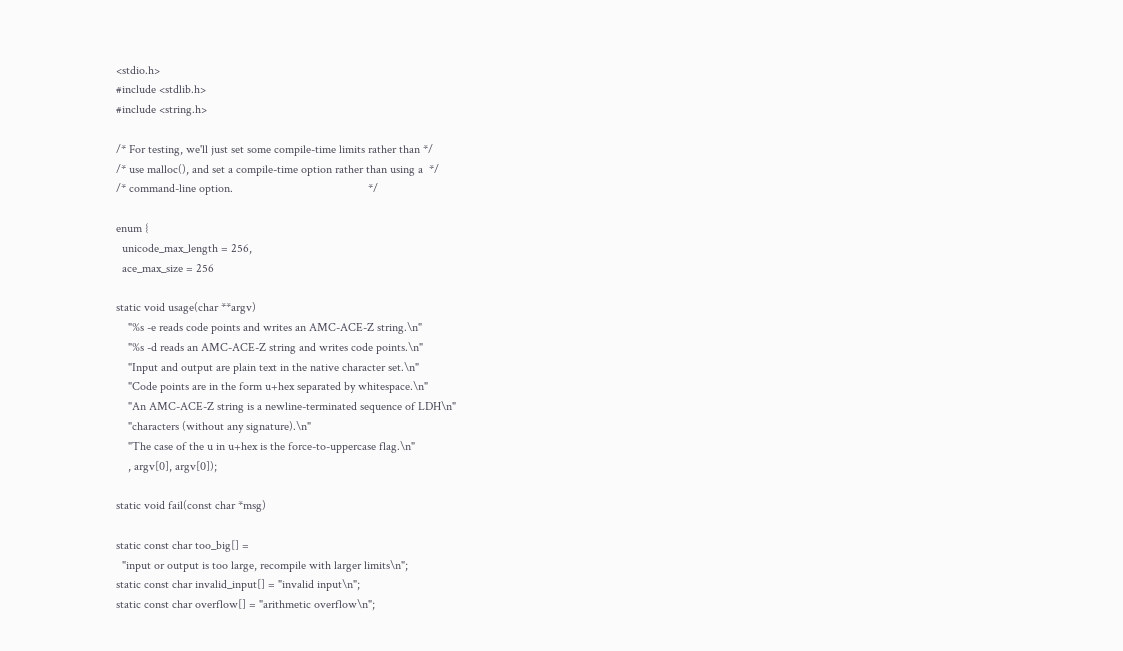<stdio.h>
#include <stdlib.h>
#include <string.h>

/* For testing, we'll just set some compile-time limits rather than */
/* use malloc(), and set a compile-time option rather than using a  */
/* command-line option.                                             */

enum {
  unicode_max_length = 256,
  ace_max_size = 256

static void usage(char **argv)
    "%s -e reads code points and writes an AMC-ACE-Z string.\n"
    "%s -d reads an AMC-ACE-Z string and writes code points.\n"
    "Input and output are plain text in the native character set.\n"
    "Code points are in the form u+hex separated by whitespace.\n"
    "An AMC-ACE-Z string is a newline-terminated sequence of LDH\n"
    "characters (without any signature).\n"
    "The case of the u in u+hex is the force-to-uppercase flag.\n"
    , argv[0], argv[0]);

static void fail(const char *msg)

static const char too_big[] =
  "input or output is too large, recompile with larger limits\n";
static const char invalid_input[] = "invalid input\n";
static const char overflow[] = "arithmetic overflow\n";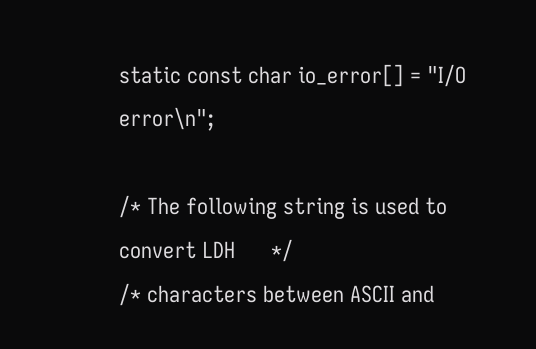static const char io_error[] = "I/O error\n";

/* The following string is used to convert LDH      */
/* characters between ASCII and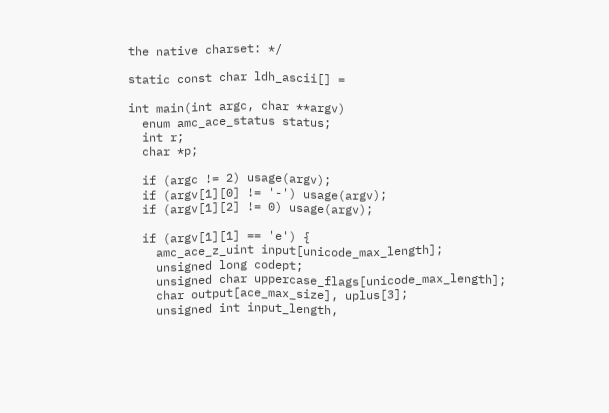the native charset: */

static const char ldh_ascii[] =

int main(int argc, char **argv)
  enum amc_ace_status status;
  int r;
  char *p;

  if (argc != 2) usage(argv);
  if (argv[1][0] != '-') usage(argv);
  if (argv[1][2] != 0) usage(argv);

  if (argv[1][1] == 'e') {
    amc_ace_z_uint input[unicode_max_length];
    unsigned long codept;
    unsigned char uppercase_flags[unicode_max_length];
    char output[ace_max_size], uplus[3];
    unsigned int input_length,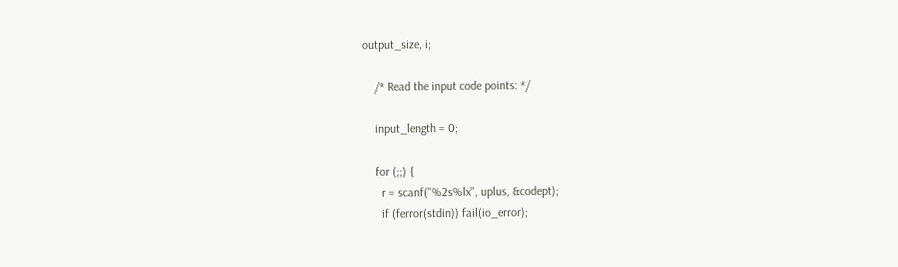output_size, i;

    /* Read the input code points: */

    input_length = 0;

    for (;;) {
      r = scanf("%2s%lx", uplus, &codept);
      if (ferror(stdin)) fail(io_error);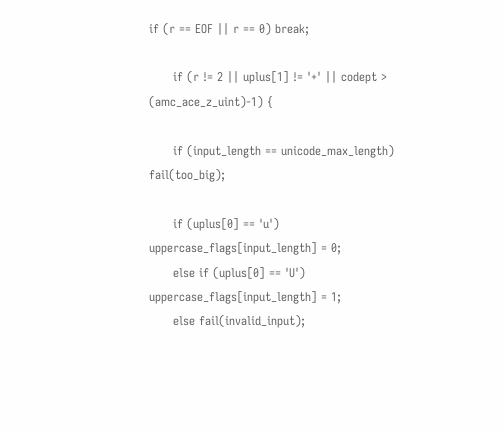if (r == EOF || r == 0) break;

      if (r != 2 || uplus[1] != '+' || codept > (amc_ace_z_uint)-1) {

      if (input_length == unicode_max_length) fail(too_big);

      if (uplus[0] == 'u') uppercase_flags[input_length] = 0;
      else if (uplus[0] == 'U') uppercase_flags[input_length] = 1;
      else fail(invalid_input);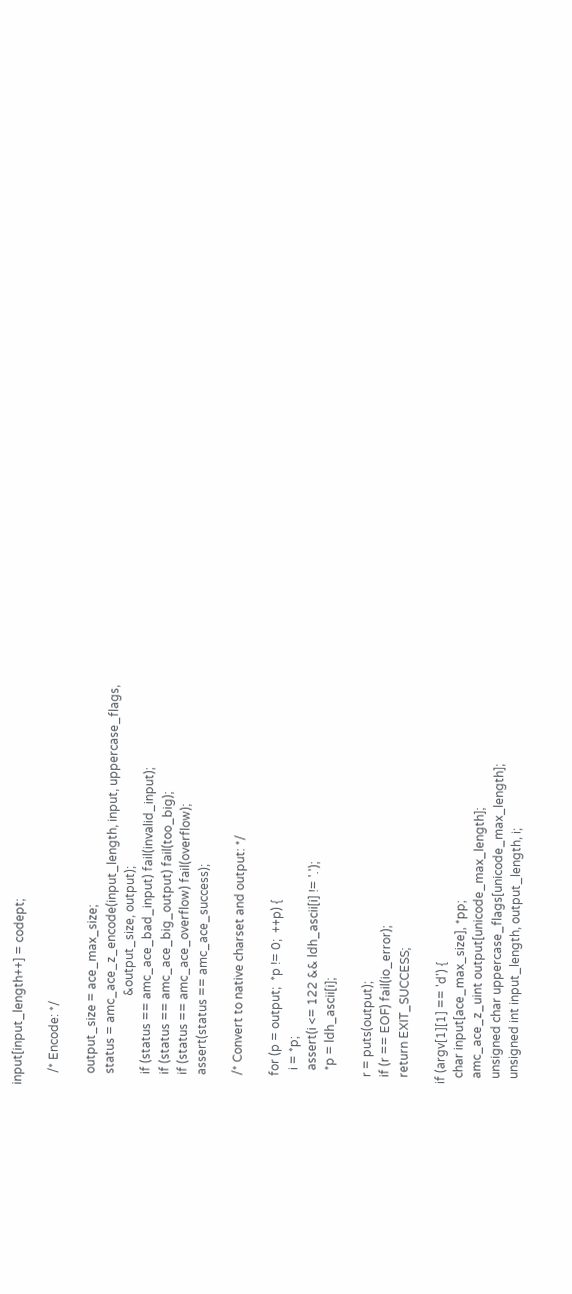input[input_length++] = codept;

    /* Encode: */

    output_size = ace_max_size;
    status = amc_ace_z_encode(input_length, input, uppercase_flags,
                              &output_size, output);
    if (status == amc_ace_bad_input) fail(invalid_input);
    if (status == amc_ace_big_output) fail(too_big);
    if (status == amc_ace_overflow) fail(overflow);
    assert(status == amc_ace_success);

    /* Convert to native charset and output: */

    for (p = output;  *p != 0;  ++p) {
      i = *p;
      assert(i <= 122 && ldh_ascii[i] != '.');
      *p = ldh_ascii[i];

    r = puts(output);
    if (r == EOF) fail(io_error);
    return EXIT_SUCCESS;

  if (argv[1][1] == 'd') {
    char input[ace_max_size], *pp;
    amc_ace_z_uint output[unicode_max_length];
    unsigned char uppercase_flags[unicode_max_length];
    unsigned int input_length, output_length, i;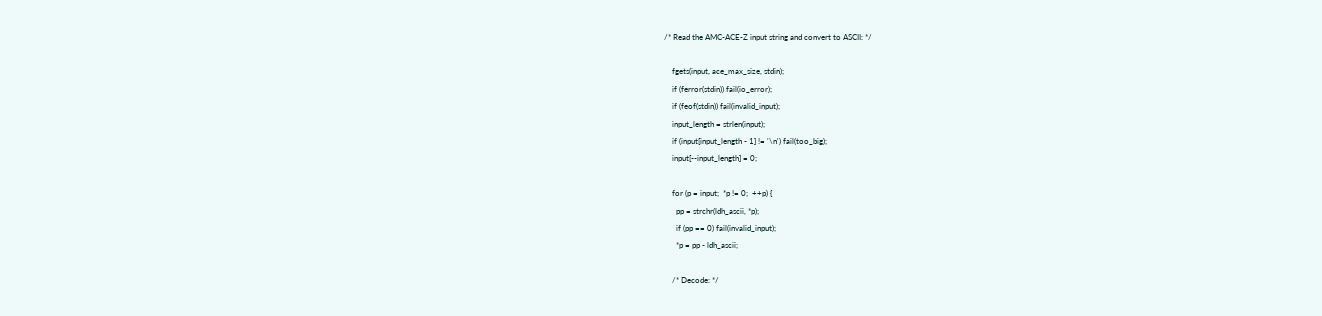/* Read the AMC-ACE-Z input string and convert to ASCII: */

    fgets(input, ace_max_size, stdin);
    if (ferror(stdin)) fail(io_error);
    if (feof(stdin)) fail(invalid_input);
    input_length = strlen(input);
    if (input[input_length - 1] != '\n') fail(too_big);
    input[--input_length] = 0;

    for (p = input;  *p != 0;  ++p) {
      pp = strchr(ldh_ascii, *p);
      if (pp == 0) fail(invalid_input);
      *p = pp - ldh_ascii;

    /* Decode: */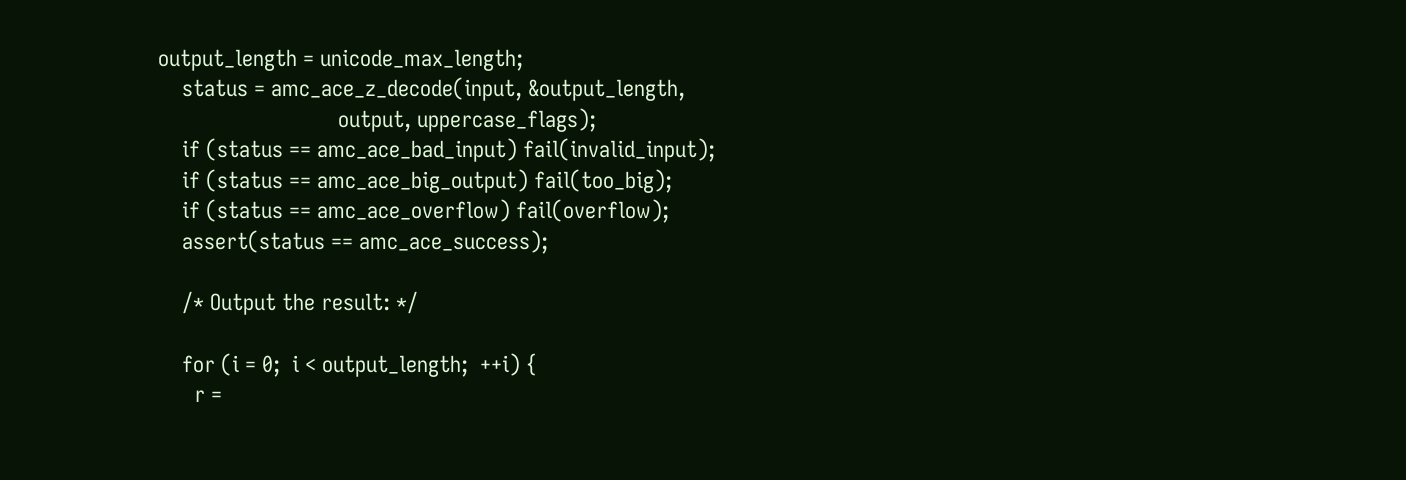output_length = unicode_max_length;
    status = amc_ace_z_decode(input, &output_length,
                              output, uppercase_flags);
    if (status == amc_ace_bad_input) fail(invalid_input);
    if (status == amc_ace_big_output) fail(too_big);
    if (status == amc_ace_overflow) fail(overflow);
    assert(status == amc_ace_success);

    /* Output the result: */

    for (i = 0;  i < output_length;  ++i) {
      r =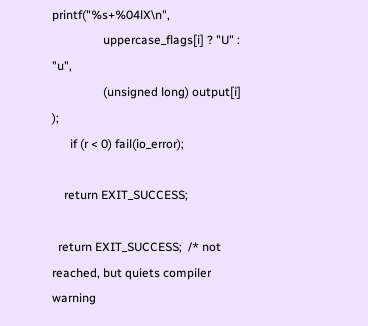printf("%s+%04lX\n",
                 uppercase_flags[i] ? "U" : "u",
                 (unsigned long) output[i] );
      if (r < 0) fail(io_error);

    return EXIT_SUCCESS;

  return EXIT_SUCCESS;  /* not reached, but quiets compiler warning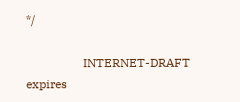*/

                   INTERNET-DRAFT expires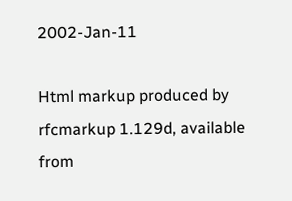2002-Jan-11

Html markup produced by rfcmarkup 1.129d, available from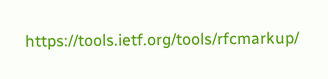https://tools.ietf.org/tools/rfcmarkup/